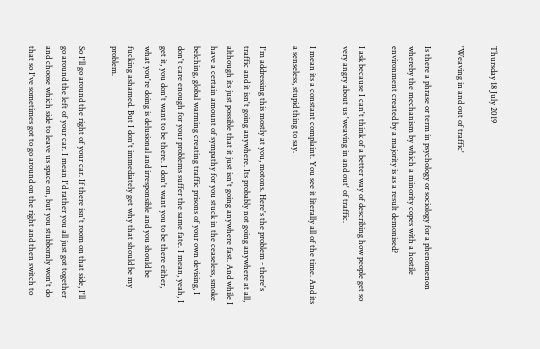Thursday 18 July 2019

'Weaving in and out of traffic'

Is there a phrase or term in psychology or sociology for a phenomenon whereby the mechanism by which a minority copes with a hostile environment created by a majority is as a result demonised?

I ask because I can't think of a better way of describing how people get so very angry about us 'weaving in and out' of traffic.

I mean its a constant complaint. You see it literally all of the time. And its a senseless, stupid thing to say.

I'm addressing this mostly at you, motons. Here's the problem - there's traffic and it isn't going anywhere. Its probably not going anywhere at all, although its just possible that it just isn't going anywhere fast. And while I have a certain amount of sympathy for you stuck in the ceaseless, smoke belching, global warming creating traffic prisons of your own devising, I don't care enough for your problems suffer the same fate. I mean, yeah, I get it, you don't want to be there. I don't want you to be there either, what you're doing is delusional and irresponsible and you should be fucking ashamed. But I don't immediately get why that should be my problem.

So I'll go around the right of your car. If there isn't room on that side, I'll go around the left of your car. I mean I'd rather you all just got together and choose which side to leave us space on, but you stubbornly won't do that so I've sometimes got to go around on the right and then switch to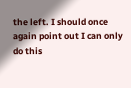the left. I should once again point out I can only do this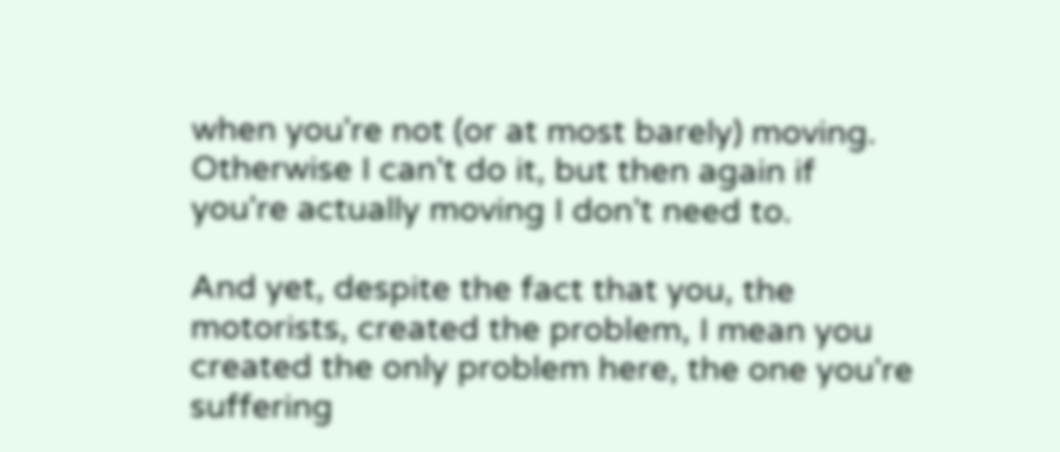when you're not (or at most barely) moving. Otherwise I can't do it, but then again if you're actually moving I don't need to.

And yet, despite the fact that you, the motorists, created the problem, I mean you created the only problem here, the one you're suffering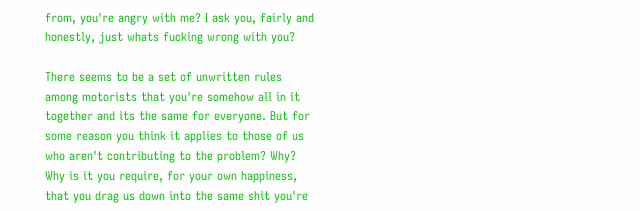from, you're angry with me? I ask you, fairly and honestly, just whats fucking wrong with you?

There seems to be a set of unwritten rules among motorists that you're somehow all in it together and its the same for everyone. But for some reason you think it applies to those of us who aren't contributing to the problem? Why? Why is it you require, for your own happiness, that you drag us down into the same shit you're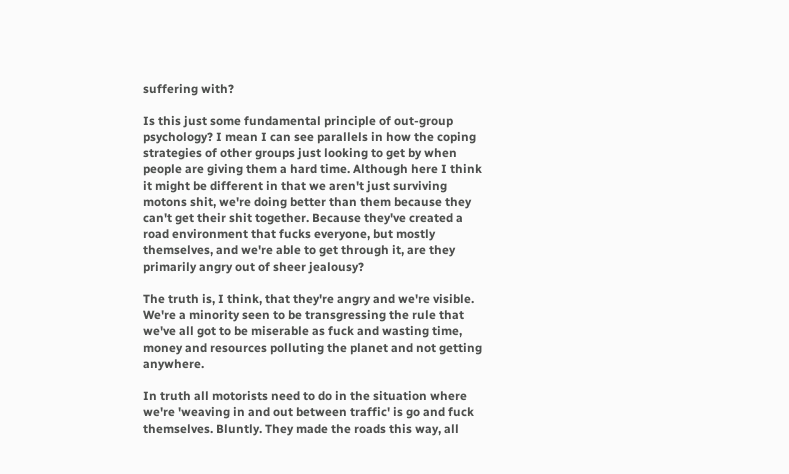suffering with?

Is this just some fundamental principle of out-group psychology? I mean I can see parallels in how the coping strategies of other groups just looking to get by when people are giving them a hard time. Although here I think it might be different in that we aren't just surviving motons shit, we're doing better than them because they can't get their shit together. Because they've created a road environment that fucks everyone, but mostly themselves, and we're able to get through it, are they primarily angry out of sheer jealousy?

The truth is, I think, that they're angry and we're visible. We're a minority seen to be transgressing the rule that we've all got to be miserable as fuck and wasting time, money and resources polluting the planet and not getting anywhere.

In truth all motorists need to do in the situation where we're 'weaving in and out between traffic' is go and fuck themselves. Bluntly. They made the roads this way, all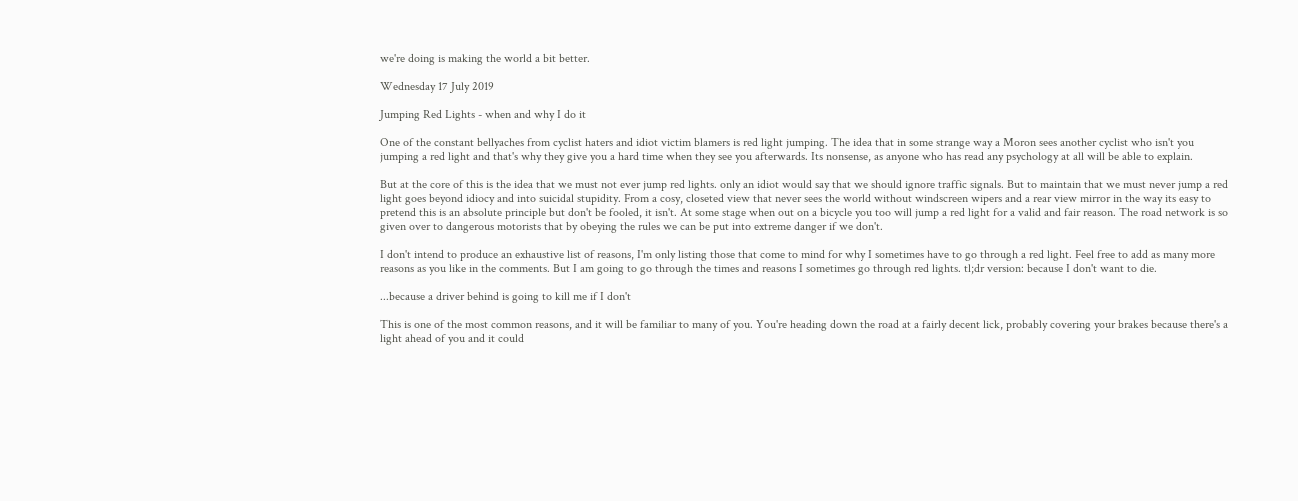we're doing is making the world a bit better.

Wednesday 17 July 2019

Jumping Red Lights - when and why I do it

One of the constant bellyaches from cyclist haters and idiot victim blamers is red light jumping. The idea that in some strange way a Moron sees another cyclist who isn't you jumping a red light and that's why they give you a hard time when they see you afterwards. Its nonsense, as anyone who has read any psychology at all will be able to explain.

But at the core of this is the idea that we must not ever jump red lights. only an idiot would say that we should ignore traffic signals. But to maintain that we must never jump a red light goes beyond idiocy and into suicidal stupidity. From a cosy, closeted view that never sees the world without windscreen wipers and a rear view mirror in the way its easy to pretend this is an absolute principle but don't be fooled, it isn't. At some stage when out on a bicycle you too will jump a red light for a valid and fair reason. The road network is so given over to dangerous motorists that by obeying the rules we can be put into extreme danger if we don't.

I don't intend to produce an exhaustive list of reasons, I'm only listing those that come to mind for why I sometimes have to go through a red light. Feel free to add as many more reasons as you like in the comments. But I am going to go through the times and reasons I sometimes go through red lights. tl;dr version: because I don't want to die.

...because a driver behind is going to kill me if I don't

This is one of the most common reasons, and it will be familiar to many of you. You're heading down the road at a fairly decent lick, probably covering your brakes because there's a light ahead of you and it could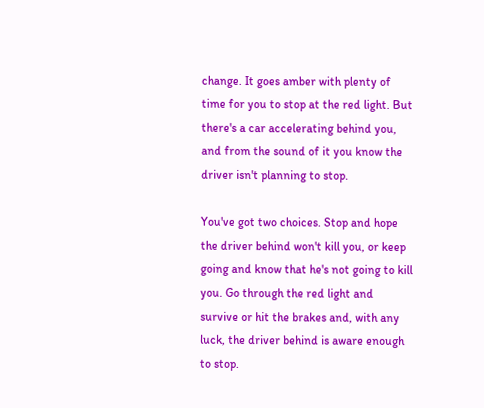change. It goes amber with plenty of time for you to stop at the red light. But there's a car accelerating behind you, and from the sound of it you know the driver isn't planning to stop.

You've got two choices. Stop and hope the driver behind won't kill you, or keep going and know that he's not going to kill you. Go through the red light and survive or hit the brakes and, with any luck, the driver behind is aware enough to stop.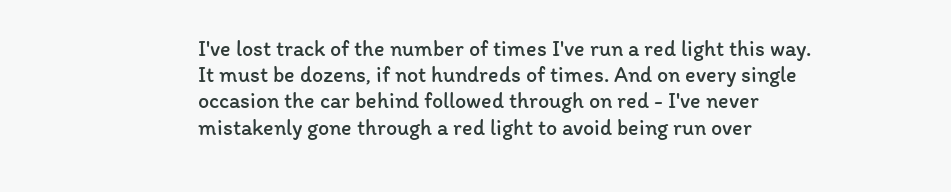I've lost track of the number of times I've run a red light this way. It must be dozens, if not hundreds of times. And on every single occasion the car behind followed through on red - I've never mistakenly gone through a red light to avoid being run over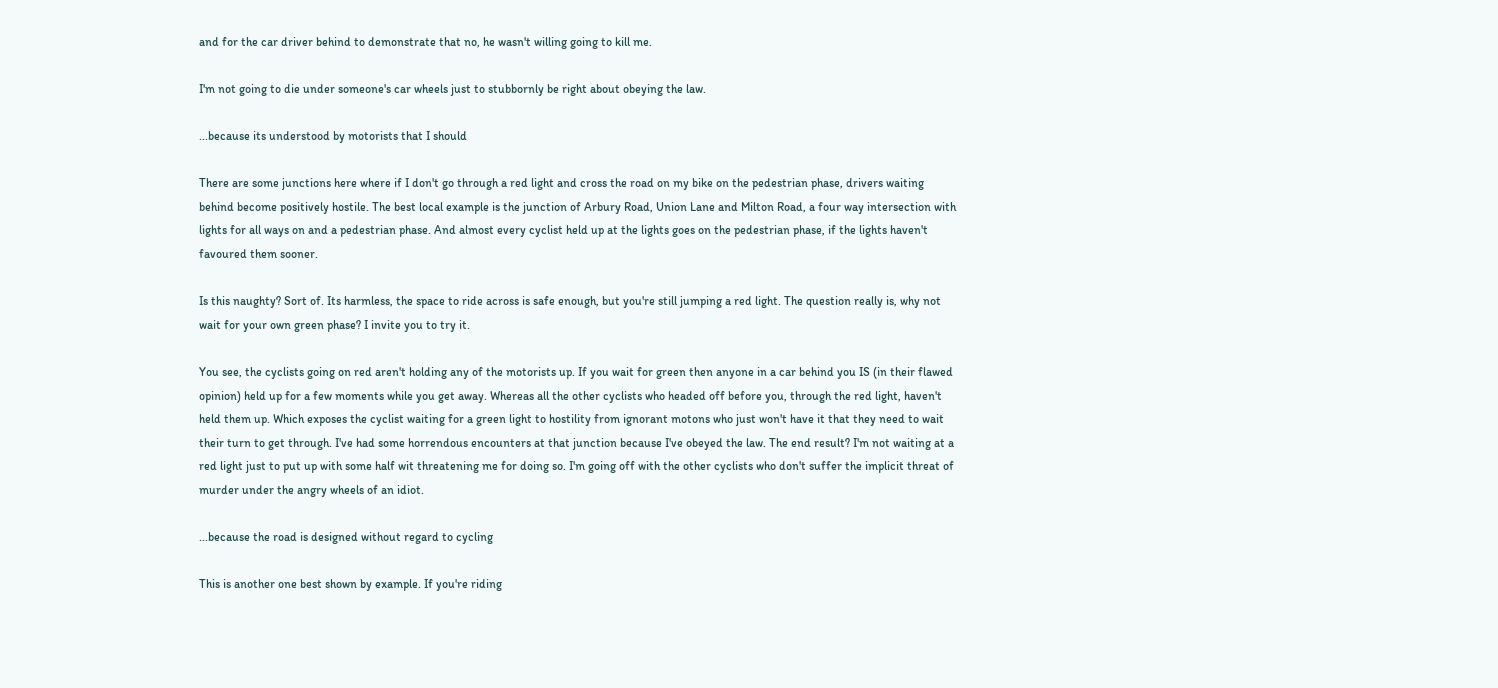and for the car driver behind to demonstrate that no, he wasn't willing going to kill me.

I'm not going to die under someone's car wheels just to stubbornly be right about obeying the law.

...because its understood by motorists that I should

There are some junctions here where if I don't go through a red light and cross the road on my bike on the pedestrian phase, drivers waiting behind become positively hostile. The best local example is the junction of Arbury Road, Union Lane and Milton Road, a four way intersection with lights for all ways on and a pedestrian phase. And almost every cyclist held up at the lights goes on the pedestrian phase, if the lights haven't favoured them sooner.

Is this naughty? Sort of. Its harmless, the space to ride across is safe enough, but you're still jumping a red light. The question really is, why not wait for your own green phase? I invite you to try it.

You see, the cyclists going on red aren't holding any of the motorists up. If you wait for green then anyone in a car behind you IS (in their flawed opinion) held up for a few moments while you get away. Whereas all the other cyclists who headed off before you, through the red light, haven't held them up. Which exposes the cyclist waiting for a green light to hostility from ignorant motons who just won't have it that they need to wait their turn to get through. I've had some horrendous encounters at that junction because I've obeyed the law. The end result? I'm not waiting at a red light just to put up with some half wit threatening me for doing so. I'm going off with the other cyclists who don't suffer the implicit threat of murder under the angry wheels of an idiot.

...because the road is designed without regard to cycling

This is another one best shown by example. If you're riding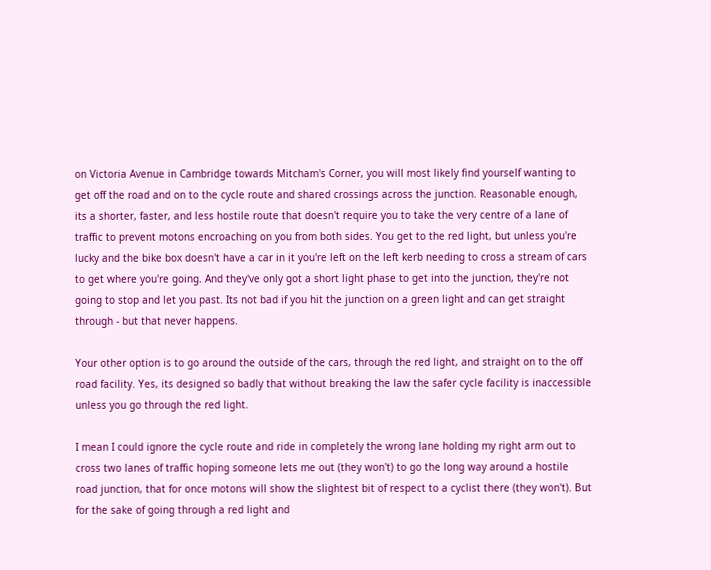on Victoria Avenue in Cambridge towards Mitcham's Corner, you will most likely find yourself wanting to get off the road and on to the cycle route and shared crossings across the junction. Reasonable enough, its a shorter, faster, and less hostile route that doesn't require you to take the very centre of a lane of traffic to prevent motons encroaching on you from both sides. You get to the red light, but unless you're lucky and the bike box doesn't have a car in it you're left on the left kerb needing to cross a stream of cars to get where you're going. And they've only got a short light phase to get into the junction, they're not going to stop and let you past. Its not bad if you hit the junction on a green light and can get straight through - but that never happens.

Your other option is to go around the outside of the cars, through the red light, and straight on to the off road facility. Yes, its designed so badly that without breaking the law the safer cycle facility is inaccessible unless you go through the red light.

I mean I could ignore the cycle route and ride in completely the wrong lane holding my right arm out to cross two lanes of traffic hoping someone lets me out (they won't) to go the long way around a hostile road junction, that for once motons will show the slightest bit of respect to a cyclist there (they won't). But for the sake of going through a red light and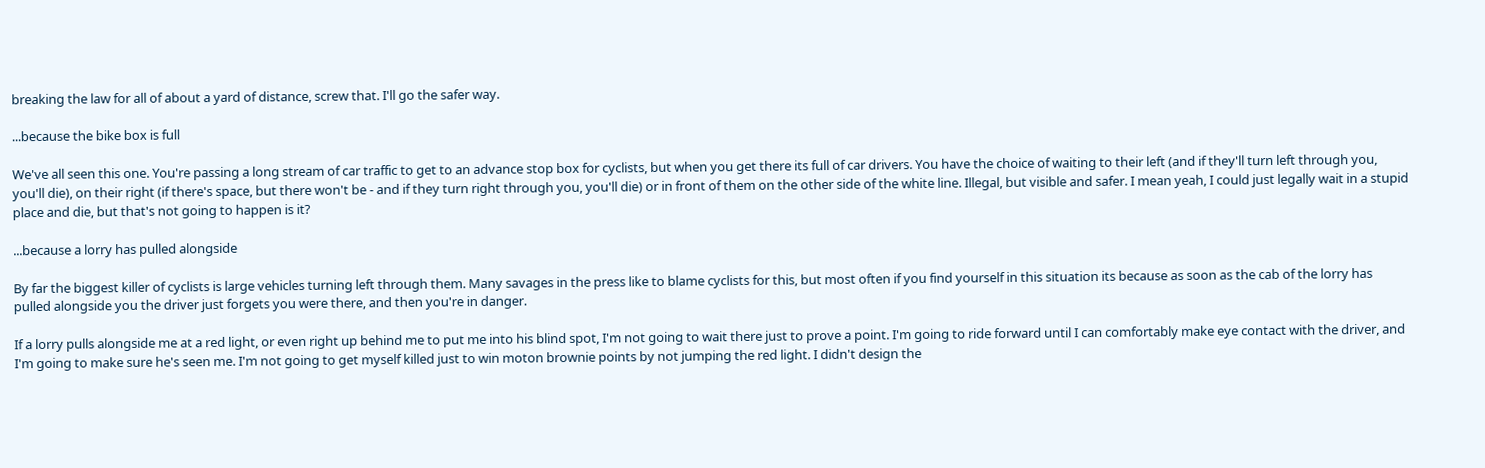breaking the law for all of about a yard of distance, screw that. I'll go the safer way.

...because the bike box is full

We've all seen this one. You're passing a long stream of car traffic to get to an advance stop box for cyclists, but when you get there its full of car drivers. You have the choice of waiting to their left (and if they'll turn left through you, you'll die), on their right (if there's space, but there won't be - and if they turn right through you, you'll die) or in front of them on the other side of the white line. Illegal, but visible and safer. I mean yeah, I could just legally wait in a stupid place and die, but that's not going to happen is it?

...because a lorry has pulled alongside

By far the biggest killer of cyclists is large vehicles turning left through them. Many savages in the press like to blame cyclists for this, but most often if you find yourself in this situation its because as soon as the cab of the lorry has pulled alongside you the driver just forgets you were there, and then you're in danger.

If a lorry pulls alongside me at a red light, or even right up behind me to put me into his blind spot, I'm not going to wait there just to prove a point. I'm going to ride forward until I can comfortably make eye contact with the driver, and I'm going to make sure he's seen me. I'm not going to get myself killed just to win moton brownie points by not jumping the red light. I didn't design the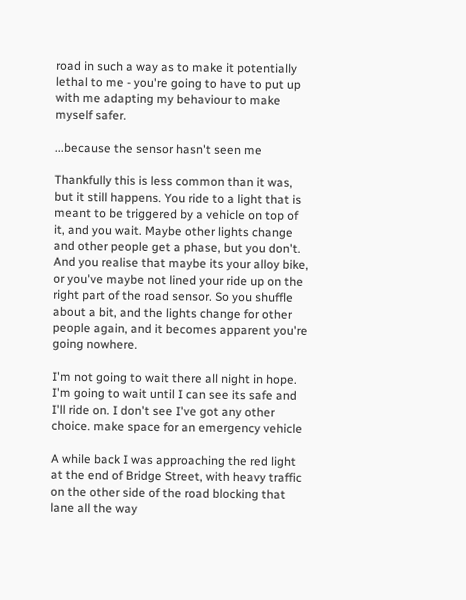road in such a way as to make it potentially lethal to me - you're going to have to put up with me adapting my behaviour to make myself safer.

...because the sensor hasn't seen me

Thankfully this is less common than it was, but it still happens. You ride to a light that is meant to be triggered by a vehicle on top of it, and you wait. Maybe other lights change and other people get a phase, but you don't. And you realise that maybe its your alloy bike, or you've maybe not lined your ride up on the right part of the road sensor. So you shuffle about a bit, and the lights change for other people again, and it becomes apparent you're going nowhere.

I'm not going to wait there all night in hope. I'm going to wait until I can see its safe and I'll ride on. I don't see I've got any other choice. make space for an emergency vehicle

A while back I was approaching the red light at the end of Bridge Street, with heavy traffic on the other side of the road blocking that lane all the way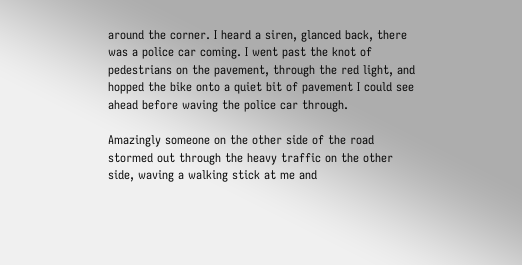around the corner. I heard a siren, glanced back, there was a police car coming. I went past the knot of pedestrians on the pavement, through the red light, and hopped the bike onto a quiet bit of pavement I could see ahead before waving the police car through.

Amazingly someone on the other side of the road stormed out through the heavy traffic on the other side, waving a walking stick at me and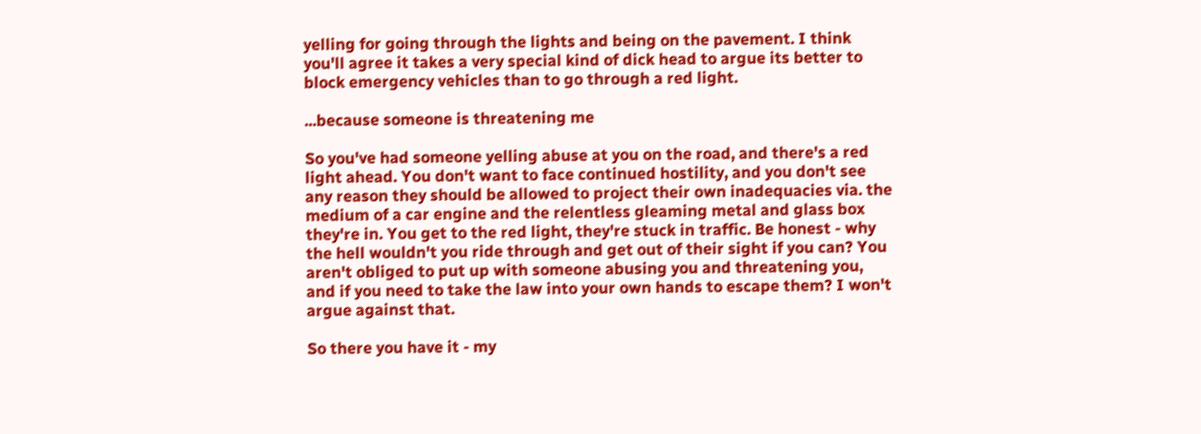yelling for going through the lights and being on the pavement. I think you'll agree it takes a very special kind of dick head to argue its better to block emergency vehicles than to go through a red light.

...because someone is threatening me

So you've had someone yelling abuse at you on the road, and there's a red light ahead. You don't want to face continued hostility, and you don't see any reason they should be allowed to project their own inadequacies via. the medium of a car engine and the relentless gleaming metal and glass box they're in. You get to the red light, they're stuck in traffic. Be honest - why the hell wouldn't you ride through and get out of their sight if you can? You aren't obliged to put up with someone abusing you and threatening you, and if you need to take the law into your own hands to escape them? I won't argue against that.

So there you have it - my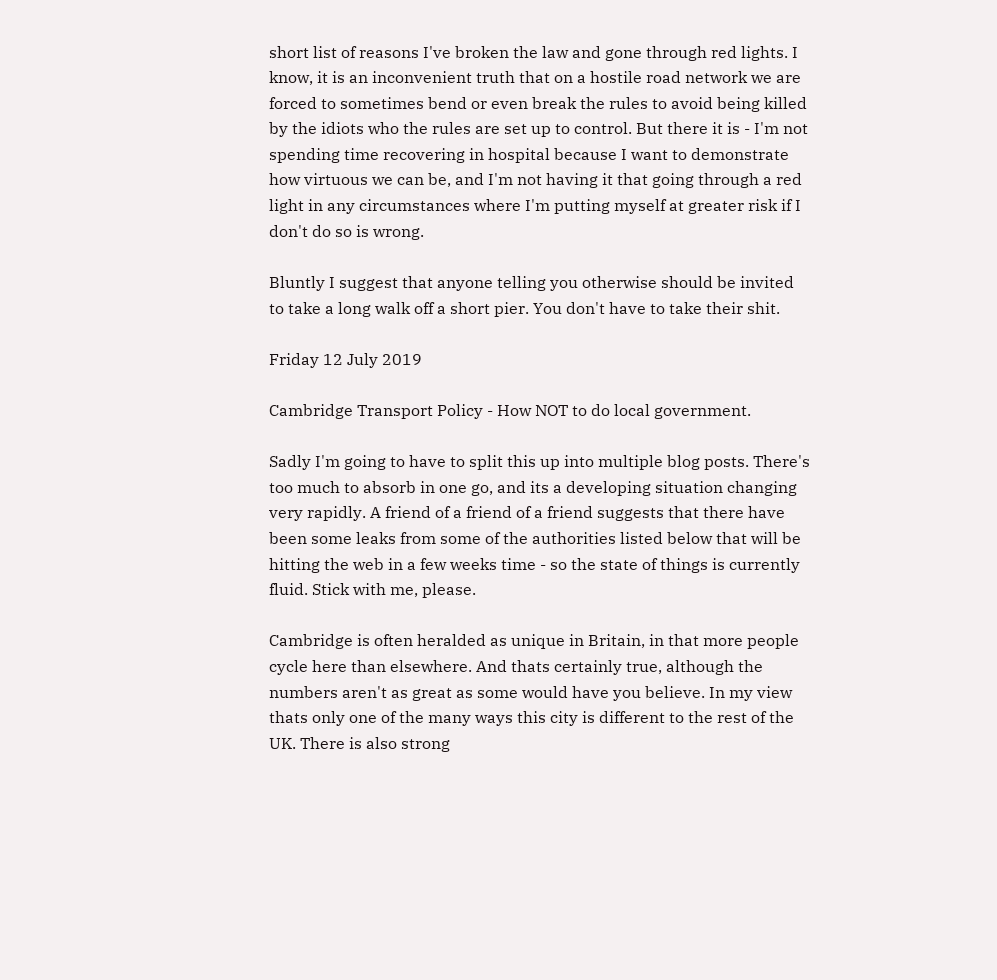short list of reasons I've broken the law and gone through red lights. I know, it is an inconvenient truth that on a hostile road network we are forced to sometimes bend or even break the rules to avoid being killed by the idiots who the rules are set up to control. But there it is - I'm not spending time recovering in hospital because I want to demonstrate how virtuous we can be, and I'm not having it that going through a red light in any circumstances where I'm putting myself at greater risk if I don't do so is wrong.

Bluntly I suggest that anyone telling you otherwise should be invited to take a long walk off a short pier. You don't have to take their shit.

Friday 12 July 2019

Cambridge Transport Policy - How NOT to do local government.

Sadly I'm going to have to split this up into multiple blog posts. There's too much to absorb in one go, and its a developing situation changing very rapidly. A friend of a friend of a friend suggests that there have been some leaks from some of the authorities listed below that will be hitting the web in a few weeks time - so the state of things is currently fluid. Stick with me, please.

Cambridge is often heralded as unique in Britain, in that more people cycle here than elsewhere. And thats certainly true, although the numbers aren't as great as some would have you believe. In my view thats only one of the many ways this city is different to the rest of the UK. There is also strong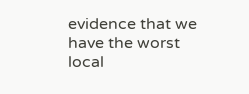evidence that we have the worst local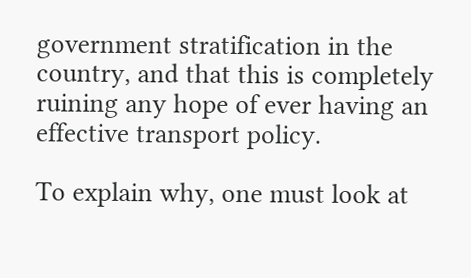government stratification in the country, and that this is completely ruining any hope of ever having an effective transport policy.

To explain why, one must look at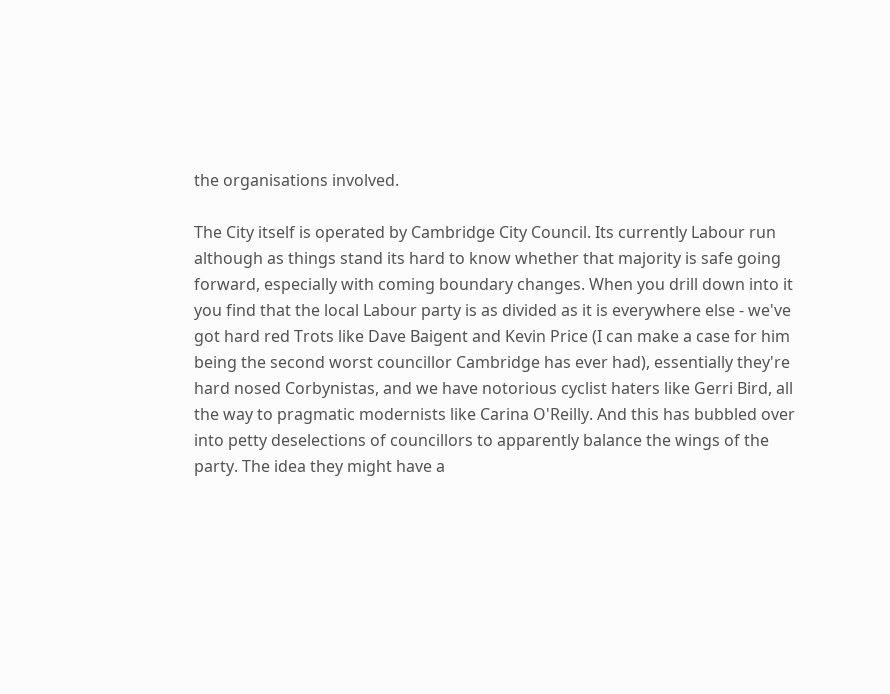the organisations involved.

The City itself is operated by Cambridge City Council. Its currently Labour run although as things stand its hard to know whether that majority is safe going forward, especially with coming boundary changes. When you drill down into it you find that the local Labour party is as divided as it is everywhere else - we've got hard red Trots like Dave Baigent and Kevin Price (I can make a case for him being the second worst councillor Cambridge has ever had), essentially they're hard nosed Corbynistas, and we have notorious cyclist haters like Gerri Bird, all the way to pragmatic modernists like Carina O'Reilly. And this has bubbled over into petty deselections of councillors to apparently balance the wings of the party. The idea they might have a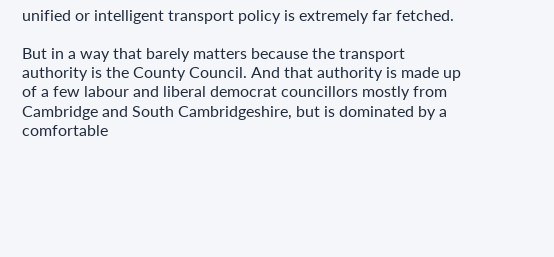unified or intelligent transport policy is extremely far fetched.

But in a way that barely matters because the transport authority is the County Council. And that authority is made up of a few labour and liberal democrat councillors mostly from Cambridge and South Cambridgeshire, but is dominated by a comfortable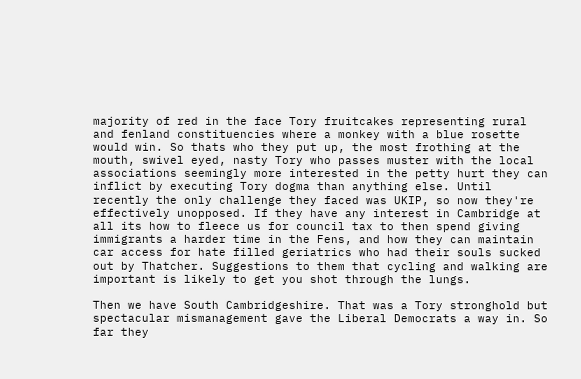majority of red in the face Tory fruitcakes representing rural and fenland constituencies where a monkey with a blue rosette would win. So thats who they put up, the most frothing at the mouth, swivel eyed, nasty Tory who passes muster with the local associations seemingly more interested in the petty hurt they can inflict by executing Tory dogma than anything else. Until recently the only challenge they faced was UKIP, so now they're effectively unopposed. If they have any interest in Cambridge at all its how to fleece us for council tax to then spend giving immigrants a harder time in the Fens, and how they can maintain car access for hate filled geriatrics who had their souls sucked out by Thatcher. Suggestions to them that cycling and walking are important is likely to get you shot through the lungs.

Then we have South Cambridgeshire. That was a Tory stronghold but spectacular mismanagement gave the Liberal Democrats a way in. So far they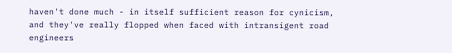haven't done much - in itself sufficient reason for cynicism, and they've really flopped when faced with intransigent road engineers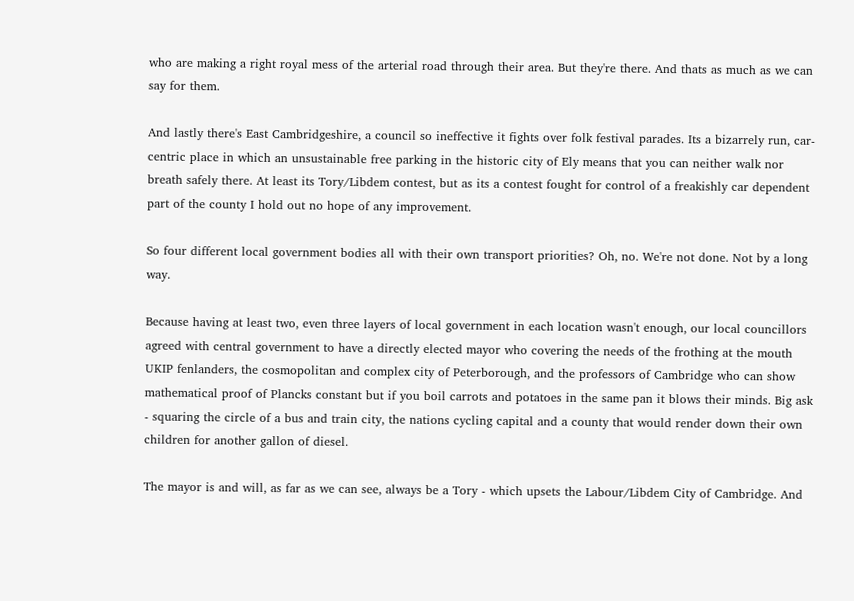who are making a right royal mess of the arterial road through their area. But they're there. And thats as much as we can say for them.

And lastly there's East Cambridgeshire, a council so ineffective it fights over folk festival parades. Its a bizarrely run, car-centric place in which an unsustainable free parking in the historic city of Ely means that you can neither walk nor breath safely there. At least its Tory/Libdem contest, but as its a contest fought for control of a freakishly car dependent part of the county I hold out no hope of any improvement.

So four different local government bodies all with their own transport priorities? Oh, no. We're not done. Not by a long way.

Because having at least two, even three layers of local government in each location wasn't enough, our local councillors agreed with central government to have a directly elected mayor who covering the needs of the frothing at the mouth UKIP fenlanders, the cosmopolitan and complex city of Peterborough, and the professors of Cambridge who can show mathematical proof of Plancks constant but if you boil carrots and potatoes in the same pan it blows their minds. Big ask - squaring the circle of a bus and train city, the nations cycling capital and a county that would render down their own children for another gallon of diesel.

The mayor is and will, as far as we can see, always be a Tory - which upsets the Labour/Libdem City of Cambridge. And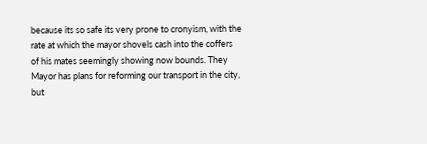because its so safe its very prone to cronyism, with the rate at which the mayor shovels cash into the coffers of his mates seemingly showing now bounds. They Mayor has plans for reforming our transport in the city, but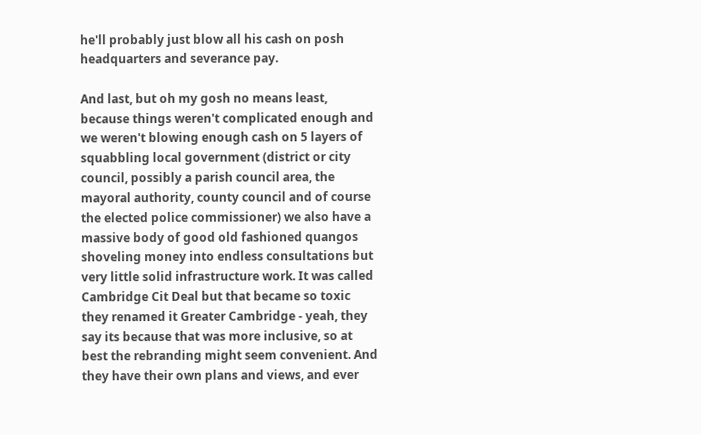he'll probably just blow all his cash on posh headquarters and severance pay.

And last, but oh my gosh no means least, because things weren't complicated enough and we weren't blowing enough cash on 5 layers of squabbling local government (district or city council, possibly a parish council area, the mayoral authority, county council and of course the elected police commissioner) we also have a massive body of good old fashioned quangos shoveling money into endless consultations but very little solid infrastructure work. It was called Cambridge Cit Deal but that became so toxic they renamed it Greater Cambridge - yeah, they say its because that was more inclusive, so at best the rebranding might seem convenient. And they have their own plans and views, and ever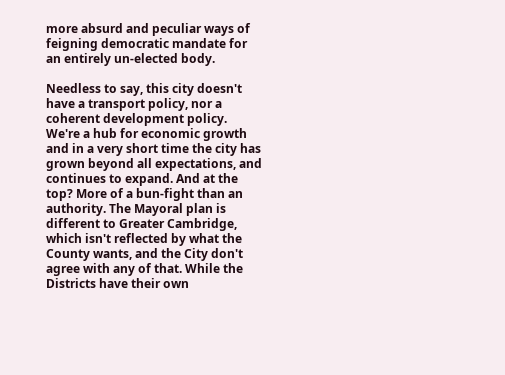more absurd and peculiar ways of feigning democratic mandate for an entirely un-elected body.

Needless to say, this city doesn't have a transport policy, nor a coherent development policy. We're a hub for economic growth and in a very short time the city has grown beyond all expectations, and continues to expand. And at the top? More of a bun-fight than an authority. The Mayoral plan is different to Greater Cambridge, which isn't reflected by what the County wants, and the City don't agree with any of that. While the Districts have their own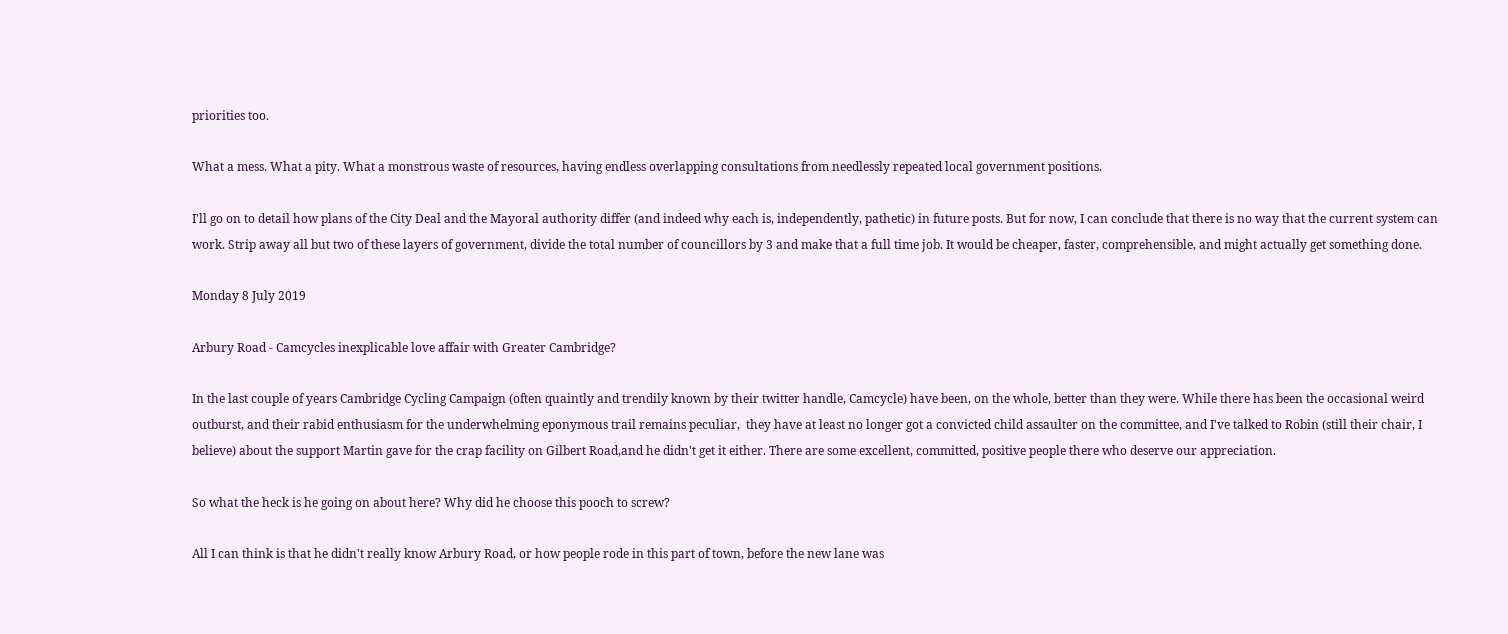priorities too.

What a mess. What a pity. What a monstrous waste of resources, having endless overlapping consultations from needlessly repeated local government positions.

I'll go on to detail how plans of the City Deal and the Mayoral authority differ (and indeed why each is, independently, pathetic) in future posts. But for now, I can conclude that there is no way that the current system can work. Strip away all but two of these layers of government, divide the total number of councillors by 3 and make that a full time job. It would be cheaper, faster, comprehensible, and might actually get something done.

Monday 8 July 2019

Arbury Road - Camcycles inexplicable love affair with Greater Cambridge?

In the last couple of years Cambridge Cycling Campaign (often quaintly and trendily known by their twitter handle, Camcycle) have been, on the whole, better than they were. While there has been the occasional weird outburst, and their rabid enthusiasm for the underwhelming eponymous trail remains peculiar,  they have at least no longer got a convicted child assaulter on the committee, and I've talked to Robin (still their chair, I believe) about the support Martin gave for the crap facility on Gilbert Road,and he didn't get it either. There are some excellent, committed, positive people there who deserve our appreciation.

So what the heck is he going on about here? Why did he choose this pooch to screw?

All I can think is that he didn't really know Arbury Road, or how people rode in this part of town, before the new lane was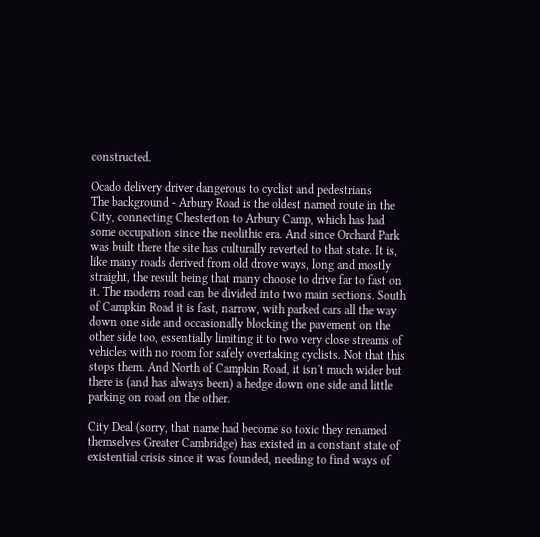constructed.

Ocado delivery driver dangerous to cyclist and pedestrians
The background - Arbury Road is the oldest named route in the City, connecting Chesterton to Arbury Camp, which has had some occupation since the neolithic era. And since Orchard Park was built there the site has culturally reverted to that state. It is, like many roads derived from old drove ways, long and mostly straight, the result being that many choose to drive far to fast on it. The modern road can be divided into two main sections. South of Campkin Road it is fast, narrow, with parked cars all the way down one side and occasionally blocking the pavement on the other side too, essentially limiting it to two very close streams of vehicles with no room for safely overtaking cyclists. Not that this stops them. And North of Campkin Road, it isn't much wider but there is (and has always been) a hedge down one side and little parking on road on the other.

City Deal (sorry, that name had become so toxic they renamed themselves Greater Cambridge) has existed in a constant state of existential crisis since it was founded, needing to find ways of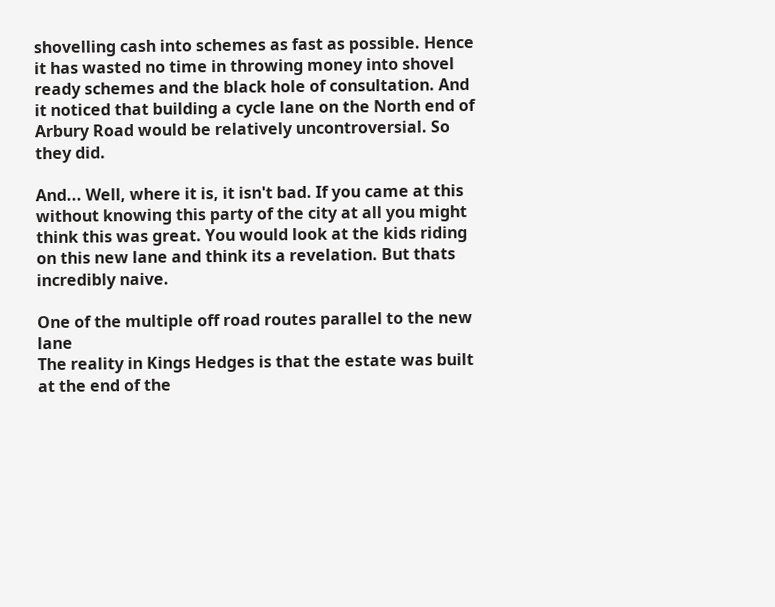shovelling cash into schemes as fast as possible. Hence it has wasted no time in throwing money into shovel ready schemes and the black hole of consultation. And it noticed that building a cycle lane on the North end of Arbury Road would be relatively uncontroversial. So they did.

And... Well, where it is, it isn't bad. If you came at this without knowing this party of the city at all you might think this was great. You would look at the kids riding on this new lane and think its a revelation. But thats incredibly naive.

One of the multiple off road routes parallel to the new lane
The reality in Kings Hedges is that the estate was built at the end of the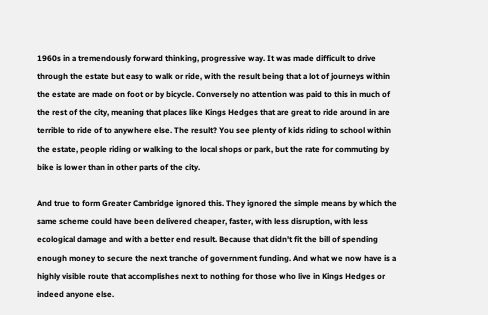1960s in a tremendously forward thinking, progressive way. It was made difficult to drive through the estate but easy to walk or ride, with the result being that a lot of journeys within the estate are made on foot or by bicycle. Conversely no attention was paid to this in much of the rest of the city, meaning that places like Kings Hedges that are great to ride around in are terrible to ride of to anywhere else. The result? You see plenty of kids riding to school within the estate, people riding or walking to the local shops or park, but the rate for commuting by bike is lower than in other parts of the city.

And true to form Greater Cambridge ignored this. They ignored the simple means by which the same scheme could have been delivered cheaper, faster, with less disruption, with less ecological damage and with a better end result. Because that didn't fit the bill of spending enough money to secure the next tranche of government funding. And what we now have is a highly visible route that accomplishes next to nothing for those who live in Kings Hedges or indeed anyone else.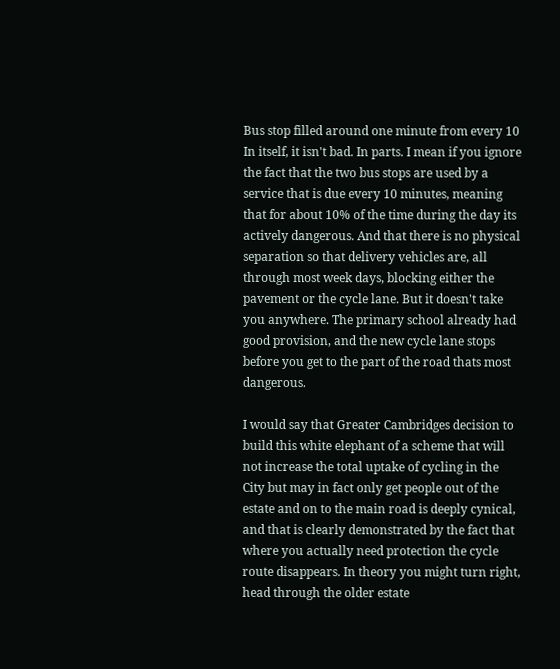Bus stop filled around one minute from every 10
In itself, it isn't bad. In parts. I mean if you ignore the fact that the two bus stops are used by a service that is due every 10 minutes, meaning that for about 10% of the time during the day its actively dangerous. And that there is no physical separation so that delivery vehicles are, all through most week days, blocking either the pavement or the cycle lane. But it doesn't take you anywhere. The primary school already had good provision, and the new cycle lane stops before you get to the part of the road thats most dangerous.

I would say that Greater Cambridges decision to build this white elephant of a scheme that will not increase the total uptake of cycling in the City but may in fact only get people out of the estate and on to the main road is deeply cynical, and that is clearly demonstrated by the fact that where you actually need protection the cycle route disappears. In theory you might turn right, head through the older estate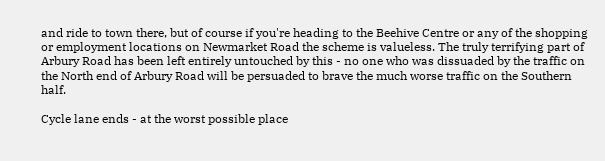and ride to town there, but of course if you're heading to the Beehive Centre or any of the shopping or employment locations on Newmarket Road the scheme is valueless. The truly terrifying part of Arbury Road has been left entirely untouched by this - no one who was dissuaded by the traffic on the North end of Arbury Road will be persuaded to brave the much worse traffic on the Southern half.

Cycle lane ends - at the worst possible place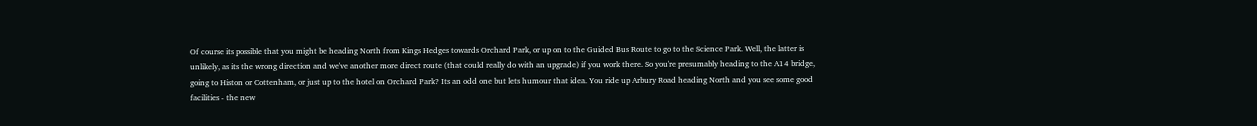Of course its possible that you might be heading North from Kings Hedges towards Orchard Park, or up on to the Guided Bus Route to go to the Science Park. Well, the latter is unlikely, as its the wrong direction and we've another more direct route (that could really do with an upgrade) if you work there. So you're presumably heading to the A14 bridge, going to Histon or Cottenham, or just up to the hotel on Orchard Park? Its an odd one but lets humour that idea. You ride up Arbury Road heading North and you see some good facilities - the new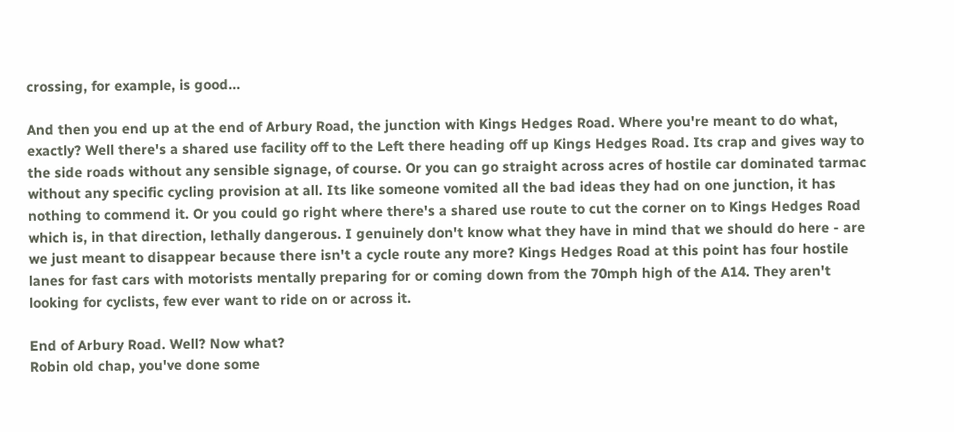crossing, for example, is good...

And then you end up at the end of Arbury Road, the junction with Kings Hedges Road. Where you're meant to do what, exactly? Well there's a shared use facility off to the Left there heading off up Kings Hedges Road. Its crap and gives way to the side roads without any sensible signage, of course. Or you can go straight across acres of hostile car dominated tarmac without any specific cycling provision at all. Its like someone vomited all the bad ideas they had on one junction, it has nothing to commend it. Or you could go right where there's a shared use route to cut the corner on to Kings Hedges Road which is, in that direction, lethally dangerous. I genuinely don't know what they have in mind that we should do here - are we just meant to disappear because there isn't a cycle route any more? Kings Hedges Road at this point has four hostile lanes for fast cars with motorists mentally preparing for or coming down from the 70mph high of the A14. They aren't looking for cyclists, few ever want to ride on or across it.

End of Arbury Road. Well? Now what?
Robin old chap, you've done some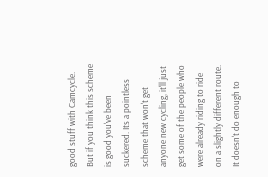good stuff with Camcycle. But if you think this scheme is good you've been suckered. Its a pointless scheme that won't get anyone new cycling, it'll just get some of the people who were already riding to ride on a slightly different route. It doesn't do enough to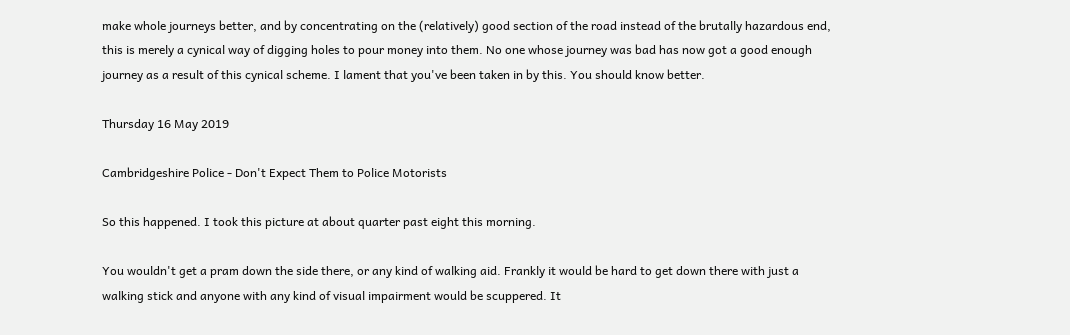make whole journeys better, and by concentrating on the (relatively) good section of the road instead of the brutally hazardous end, this is merely a cynical way of digging holes to pour money into them. No one whose journey was bad has now got a good enough journey as a result of this cynical scheme. I lament that you've been taken in by this. You should know better.

Thursday 16 May 2019

Cambridgeshire Police - Don't Expect Them to Police Motorists

So this happened. I took this picture at about quarter past eight this morning.

You wouldn't get a pram down the side there, or any kind of walking aid. Frankly it would be hard to get down there with just a walking stick and anyone with any kind of visual impairment would be scuppered. It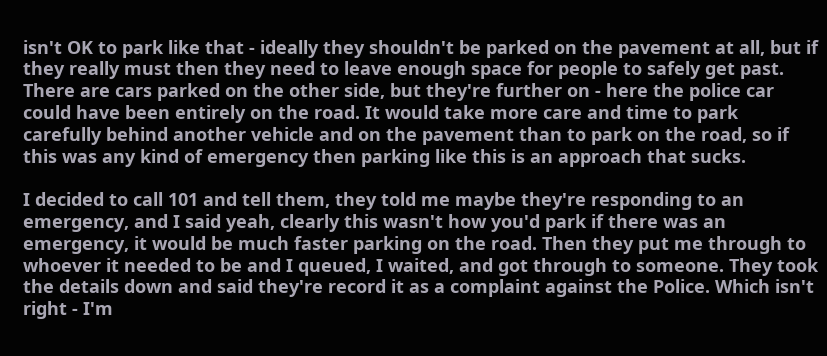isn't OK to park like that - ideally they shouldn't be parked on the pavement at all, but if they really must then they need to leave enough space for people to safely get past. There are cars parked on the other side, but they're further on - here the police car could have been entirely on the road. It would take more care and time to park carefully behind another vehicle and on the pavement than to park on the road, so if this was any kind of emergency then parking like this is an approach that sucks.

I decided to call 101 and tell them, they told me maybe they're responding to an emergency, and I said yeah, clearly this wasn't how you'd park if there was an emergency, it would be much faster parking on the road. Then they put me through to whoever it needed to be and I queued, I waited, and got through to someone. They took the details down and said they're record it as a complaint against the Police. Which isn't right - I'm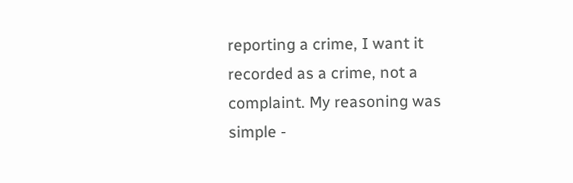reporting a crime, I want it recorded as a crime, not a complaint. My reasoning was simple -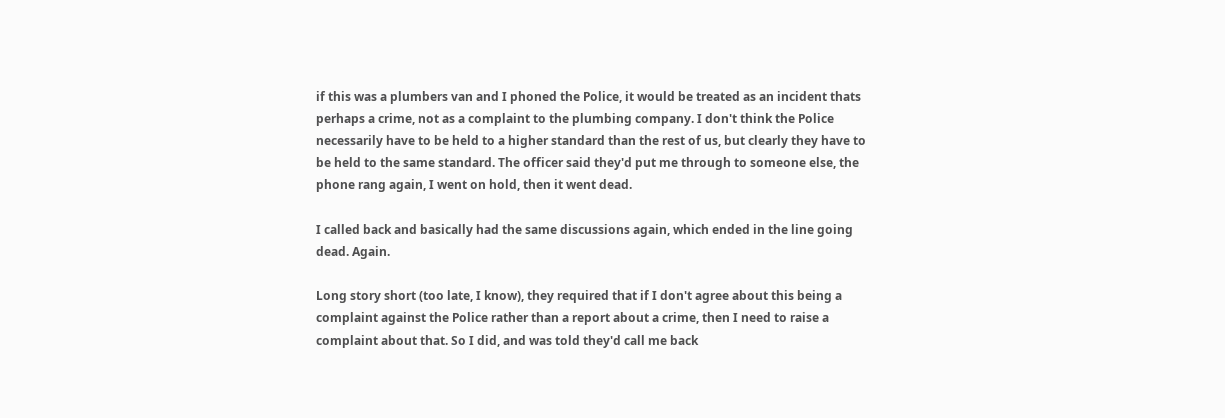if this was a plumbers van and I phoned the Police, it would be treated as an incident thats perhaps a crime, not as a complaint to the plumbing company. I don't think the Police necessarily have to be held to a higher standard than the rest of us, but clearly they have to be held to the same standard. The officer said they'd put me through to someone else, the phone rang again, I went on hold, then it went dead.

I called back and basically had the same discussions again, which ended in the line going dead. Again.

Long story short (too late, I know), they required that if I don't agree about this being a complaint against the Police rather than a report about a crime, then I need to raise a complaint about that. So I did, and was told they'd call me back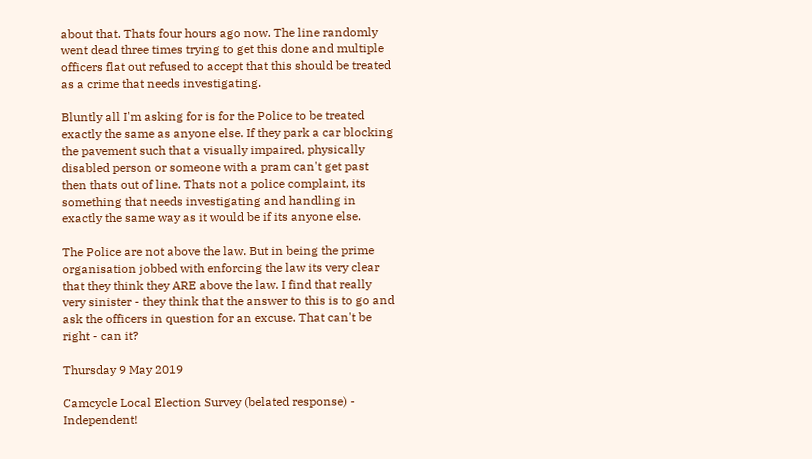about that. Thats four hours ago now. The line randomly went dead three times trying to get this done and multiple officers flat out refused to accept that this should be treated as a crime that needs investigating.

Bluntly all I'm asking for is for the Police to be treated exactly the same as anyone else. If they park a car blocking the pavement such that a visually impaired, physically disabled person or someone with a pram can't get past then thats out of line. Thats not a police complaint, its something that needs investigating and handling in exactly the same way as it would be if its anyone else.

The Police are not above the law. But in being the prime organisation jobbed with enforcing the law its very clear that they think they ARE above the law. I find that really very sinister - they think that the answer to this is to go and ask the officers in question for an excuse. That can't be right - can it?

Thursday 9 May 2019

Camcycle Local Election Survey (belated response) - Independent!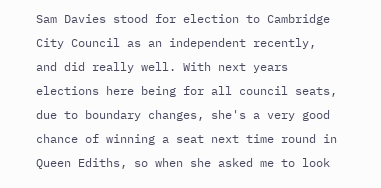Sam Davies stood for election to Cambridge City Council as an independent recently, and did really well. With next years elections here being for all council seats, due to boundary changes, she's a very good chance of winning a seat next time round in Queen Ediths, so when she asked me to look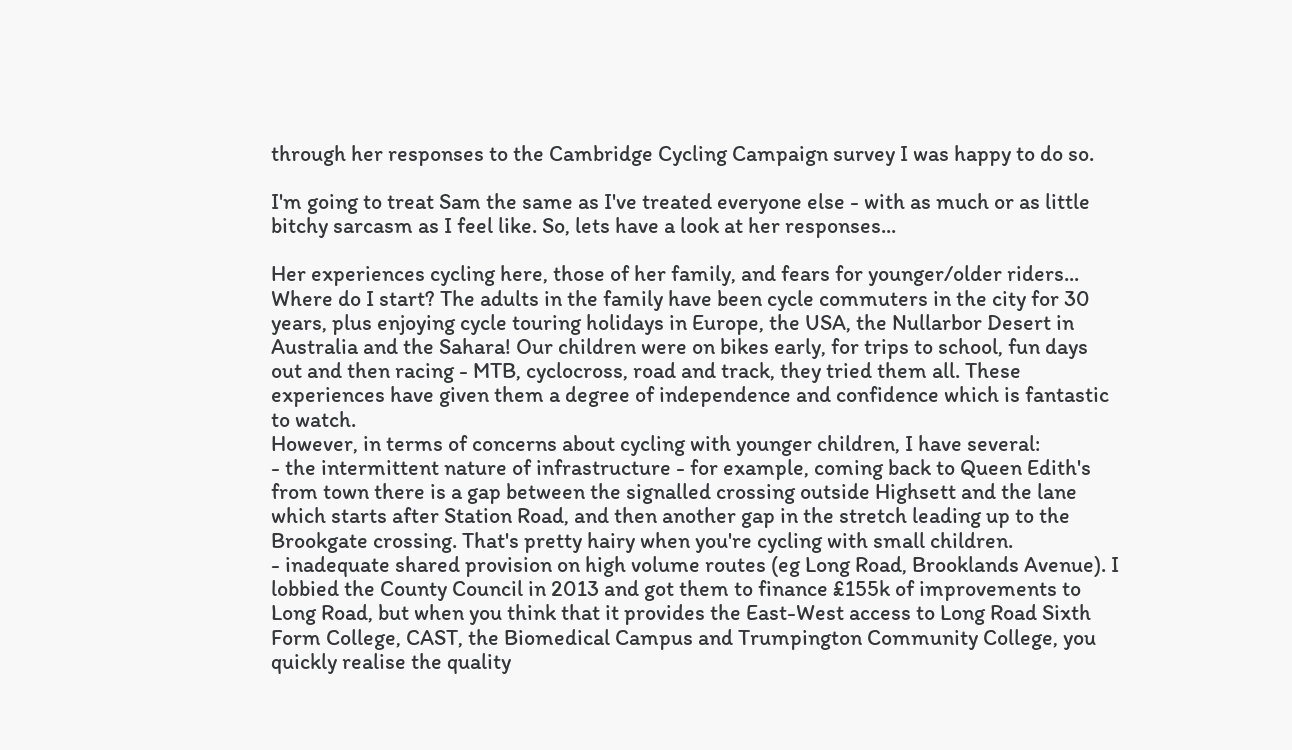through her responses to the Cambridge Cycling Campaign survey I was happy to do so.

I'm going to treat Sam the same as I've treated everyone else - with as much or as little bitchy sarcasm as I feel like. So, lets have a look at her responses...

Her experiences cycling here, those of her family, and fears for younger/older riders...
Where do I start? The adults in the family have been cycle commuters in the city for 30 years, plus enjoying cycle touring holidays in Europe, the USA, the Nullarbor Desert in Australia and the Sahara! Our children were on bikes early, for trips to school, fun days out and then racing - MTB, cyclocross, road and track, they tried them all. These experiences have given them a degree of independence and confidence which is fantastic to watch.
However, in terms of concerns about cycling with younger children, I have several:
- the intermittent nature of infrastructure - for example, coming back to Queen Edith's from town there is a gap between the signalled crossing outside Highsett and the lane which starts after Station Road, and then another gap in the stretch leading up to the Brookgate crossing. That's pretty hairy when you're cycling with small children.
- inadequate shared provision on high volume routes (eg Long Road, Brooklands Avenue). I lobbied the County Council in 2013 and got them to finance £155k of improvements to Long Road, but when you think that it provides the East-West access to Long Road Sixth Form College, CAST, the Biomedical Campus and Trumpington Community College, you quickly realise the quality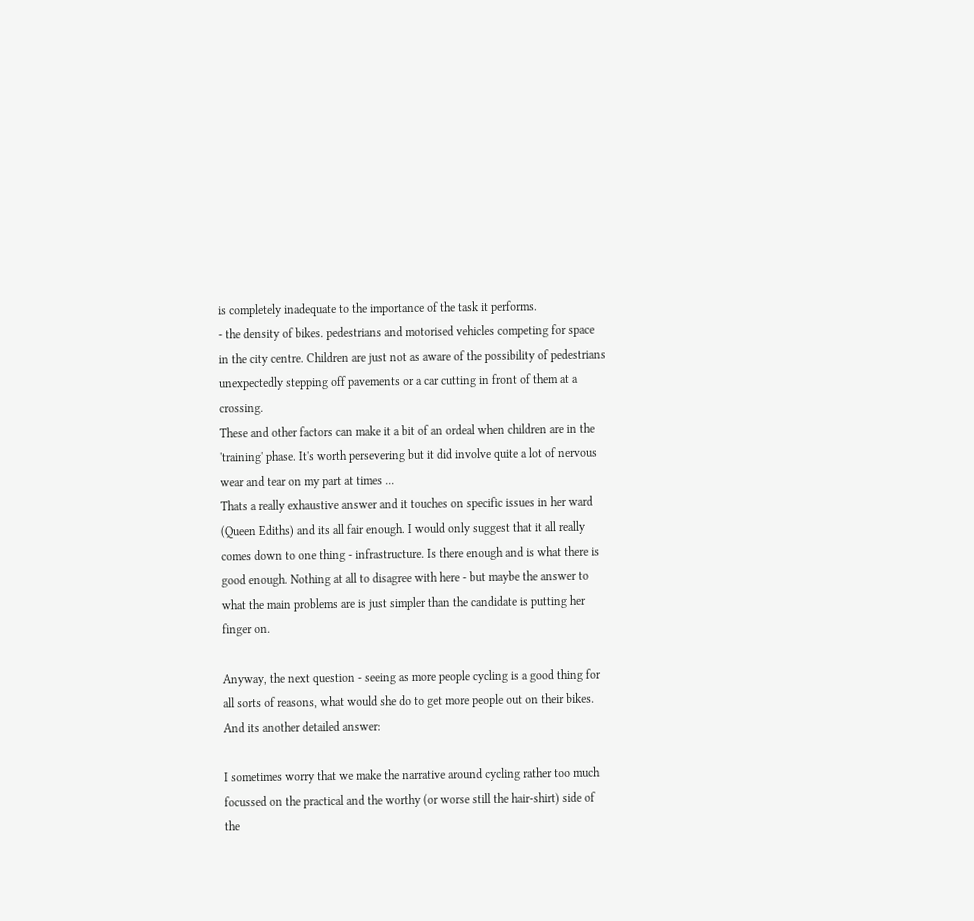is completely inadequate to the importance of the task it performs.
- the density of bikes. pedestrians and motorised vehicles competing for space in the city centre. Children are just not as aware of the possibility of pedestrians unexpectedly stepping off pavements or a car cutting in front of them at a crossing.
These and other factors can make it a bit of an ordeal when children are in the 'training' phase. It's worth persevering but it did involve quite a lot of nervous wear and tear on my part at times ...
Thats a really exhaustive answer and it touches on specific issues in her ward (Queen Ediths) and its all fair enough. I would only suggest that it all really comes down to one thing - infrastructure. Is there enough and is what there is good enough. Nothing at all to disagree with here - but maybe the answer to what the main problems are is just simpler than the candidate is putting her finger on.

Anyway, the next question - seeing as more people cycling is a good thing for all sorts of reasons, what would she do to get more people out on their bikes. And its another detailed answer:

I sometimes worry that we make the narrative around cycling rather too much focussed on the practical and the worthy (or worse still the hair-shirt) side of the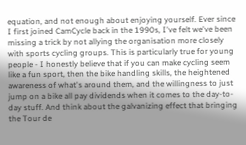equation, and not enough about enjoying yourself. Ever since I first joined CamCycle back in the 1990s, I've felt we've been missing a trick by not allying the organisation more closely with sports cycling groups. This is particularly true for young people - I honestly believe that if you can make cycling seem like a fun sport, then the bike handling skills, the heightened awareness of what's around them, and the willingness to just jump on a bike all pay dividends when it comes to the day-to-day stuff. And think about the galvanizing effect that bringing the Tour de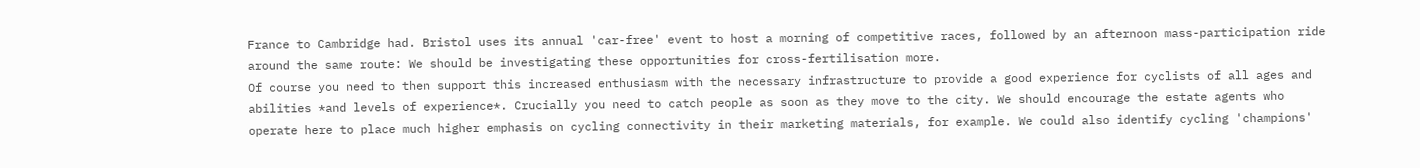France to Cambridge had. Bristol uses its annual 'car-free' event to host a morning of competitive races, followed by an afternoon mass-participation ride around the same route: We should be investigating these opportunities for cross-fertilisation more.
Of course you need to then support this increased enthusiasm with the necessary infrastructure to provide a good experience for cyclists of all ages and abilities *and levels of experience*. Crucially you need to catch people as soon as they move to the city. We should encourage the estate agents who operate here to place much higher emphasis on cycling connectivity in their marketing materials, for example. We could also identify cycling 'champions'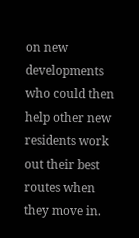on new developments who could then help other new residents work out their best routes when they move in.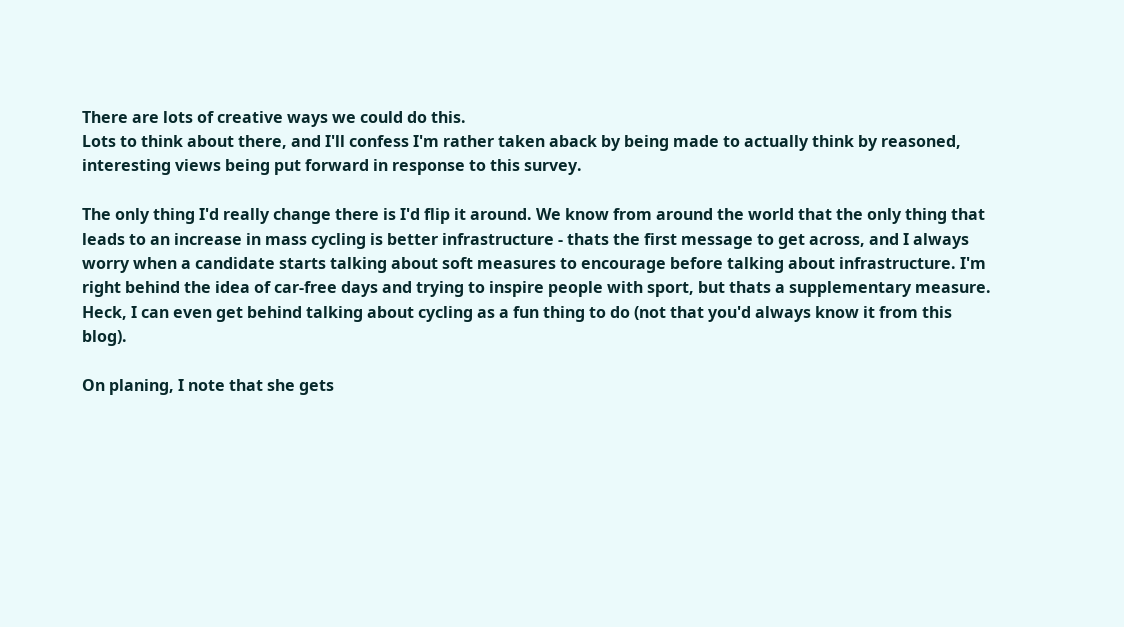There are lots of creative ways we could do this.
Lots to think about there, and I'll confess I'm rather taken aback by being made to actually think by reasoned, interesting views being put forward in response to this survey.

The only thing I'd really change there is I'd flip it around. We know from around the world that the only thing that leads to an increase in mass cycling is better infrastructure - thats the first message to get across, and I always worry when a candidate starts talking about soft measures to encourage before talking about infrastructure. I'm right behind the idea of car-free days and trying to inspire people with sport, but thats a supplementary measure. Heck, I can even get behind talking about cycling as a fun thing to do (not that you'd always know it from this blog).

On planing, I note that she gets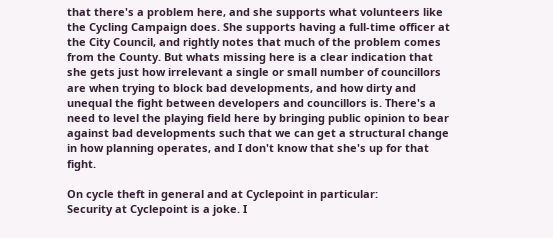that there's a problem here, and she supports what volunteers like the Cycling Campaign does. She supports having a full-time officer at the City Council, and rightly notes that much of the problem comes from the County. But whats missing here is a clear indication that she gets just how irrelevant a single or small number of councillors are when trying to block bad developments, and how dirty and unequal the fight between developers and councillors is. There's a need to level the playing field here by bringing public opinion to bear against bad developments such that we can get a structural change in how planning operates, and I don't know that she's up for that fight.

On cycle theft in general and at Cyclepoint in particular:
Security at Cyclepoint is a joke. I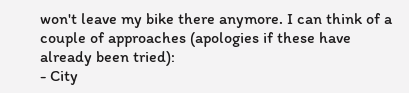won't leave my bike there anymore. I can think of a couple of approaches (apologies if these have already been tried):
- City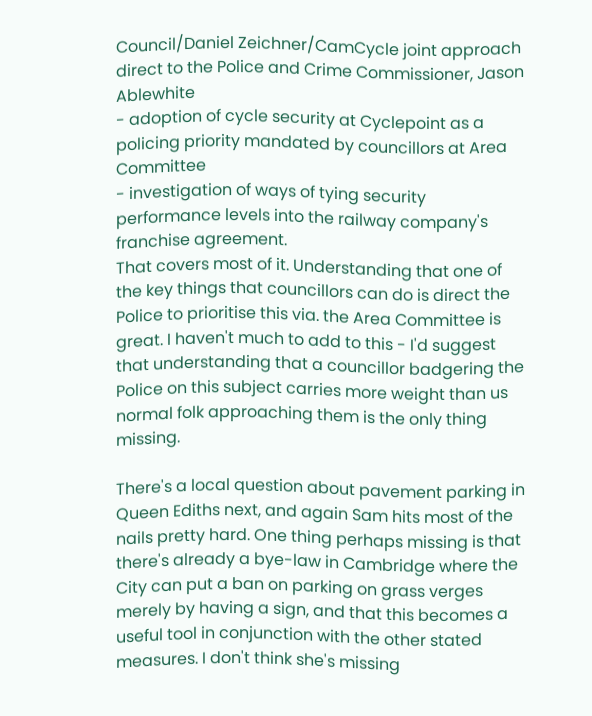Council/Daniel Zeichner/CamCycle joint approach direct to the Police and Crime Commissioner, Jason Ablewhite
- adoption of cycle security at Cyclepoint as a policing priority mandated by councillors at Area Committee
- investigation of ways of tying security performance levels into the railway company's franchise agreement.
That covers most of it. Understanding that one of the key things that councillors can do is direct the Police to prioritise this via. the Area Committee is great. I haven't much to add to this - I'd suggest that understanding that a councillor badgering the Police on this subject carries more weight than us normal folk approaching them is the only thing missing.

There's a local question about pavement parking in Queen Ediths next, and again Sam hits most of the nails pretty hard. One thing perhaps missing is that there's already a bye-law in Cambridge where the City can put a ban on parking on grass verges merely by having a sign, and that this becomes a useful tool in conjunction with the other stated measures. I don't think she's missing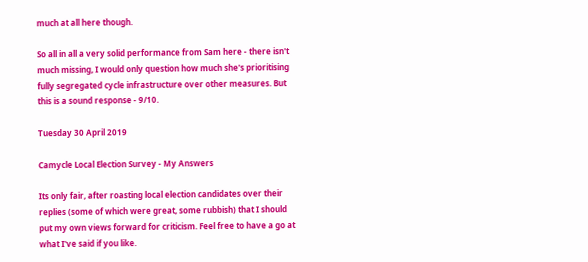much at all here though.

So all in all a very solid performance from Sam here - there isn't much missing, I would only question how much she's prioritising fully segregated cycle infrastructure over other measures. But this is a sound response - 9/10.

Tuesday 30 April 2019

Camycle Local Election Survey - My Answers

Its only fair, after roasting local election candidates over their replies (some of which were great, some rubbish) that I should put my own views forward for criticism. Feel free to have a go at what I've said if you like.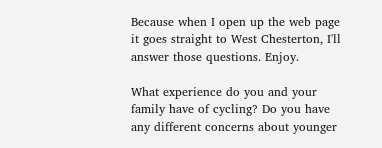Because when I open up the web page it goes straight to West Chesterton, I'll answer those questions. Enjoy.

What experience do you and your family have of cycling? Do you have any different concerns about younger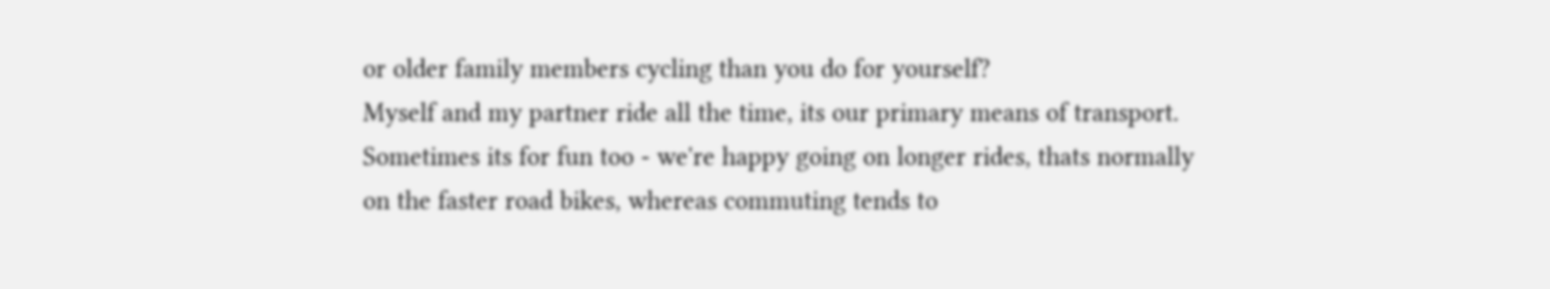or older family members cycling than you do for yourself?
Myself and my partner ride all the time, its our primary means of transport. Sometimes its for fun too - we're happy going on longer rides, thats normally on the faster road bikes, whereas commuting tends to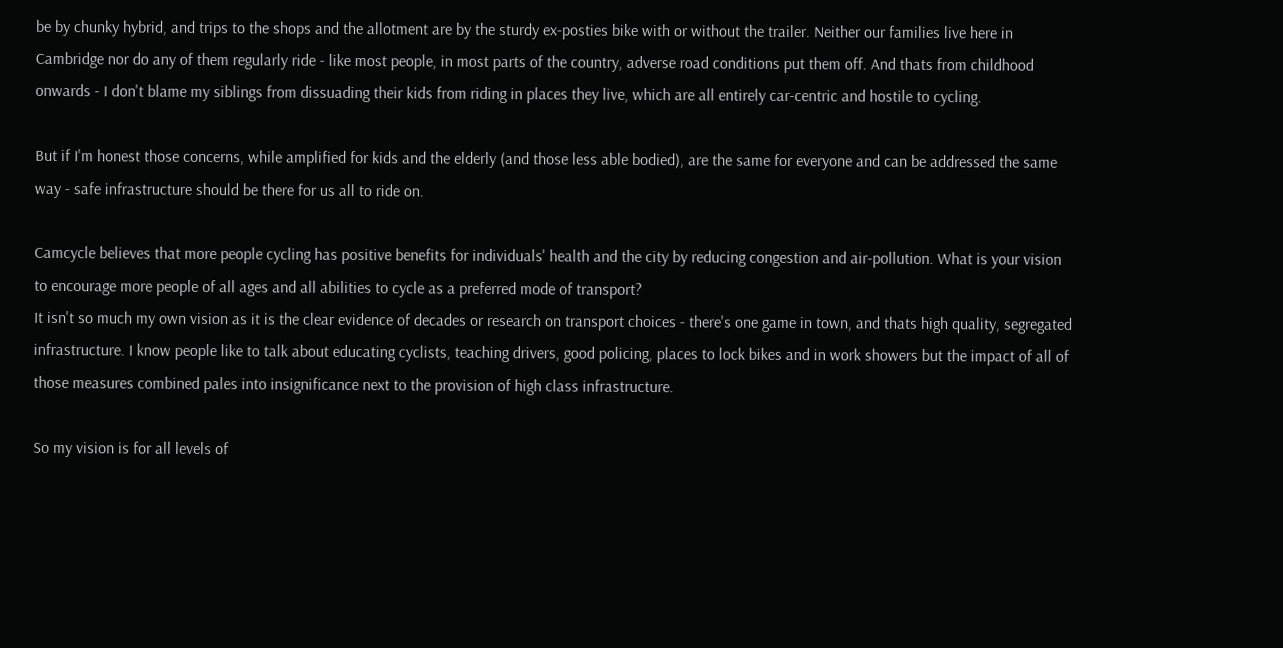be by chunky hybrid, and trips to the shops and the allotment are by the sturdy ex-posties bike with or without the trailer. Neither our families live here in Cambridge nor do any of them regularly ride - like most people, in most parts of the country, adverse road conditions put them off. And thats from childhood onwards - I don't blame my siblings from dissuading their kids from riding in places they live, which are all entirely car-centric and hostile to cycling.

But if I'm honest those concerns, while amplified for kids and the elderly (and those less able bodied), are the same for everyone and can be addressed the same way - safe infrastructure should be there for us all to ride on.

Camcycle believes that more people cycling has positive benefits for individuals' health and the city by reducing congestion and air-pollution. What is your vision to encourage more people of all ages and all abilities to cycle as a preferred mode of transport?
It isn't so much my own vision as it is the clear evidence of decades or research on transport choices - there's one game in town, and thats high quality, segregated infrastructure. I know people like to talk about educating cyclists, teaching drivers, good policing, places to lock bikes and in work showers but the impact of all of those measures combined pales into insignificance next to the provision of high class infrastructure.

So my vision is for all levels of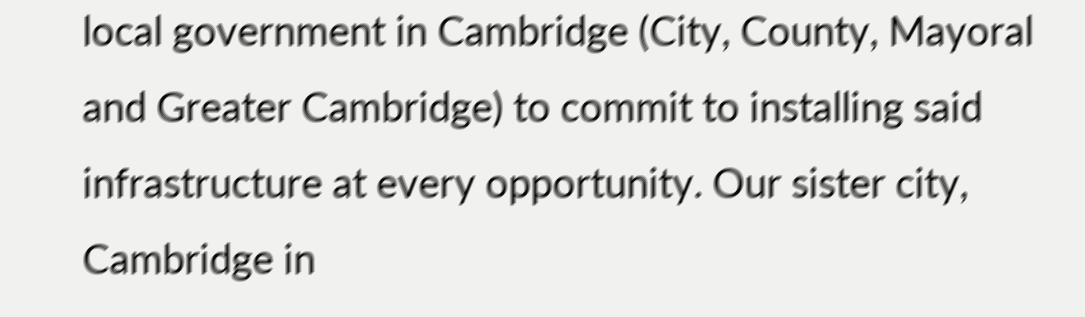local government in Cambridge (City, County, Mayoral and Greater Cambridge) to commit to installing said infrastructure at every opportunity. Our sister city, Cambridge in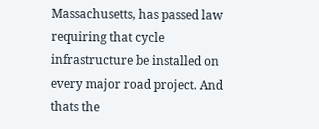Massachusetts, has passed law requiring that cycle infrastructure be installed on every major road project. And thats the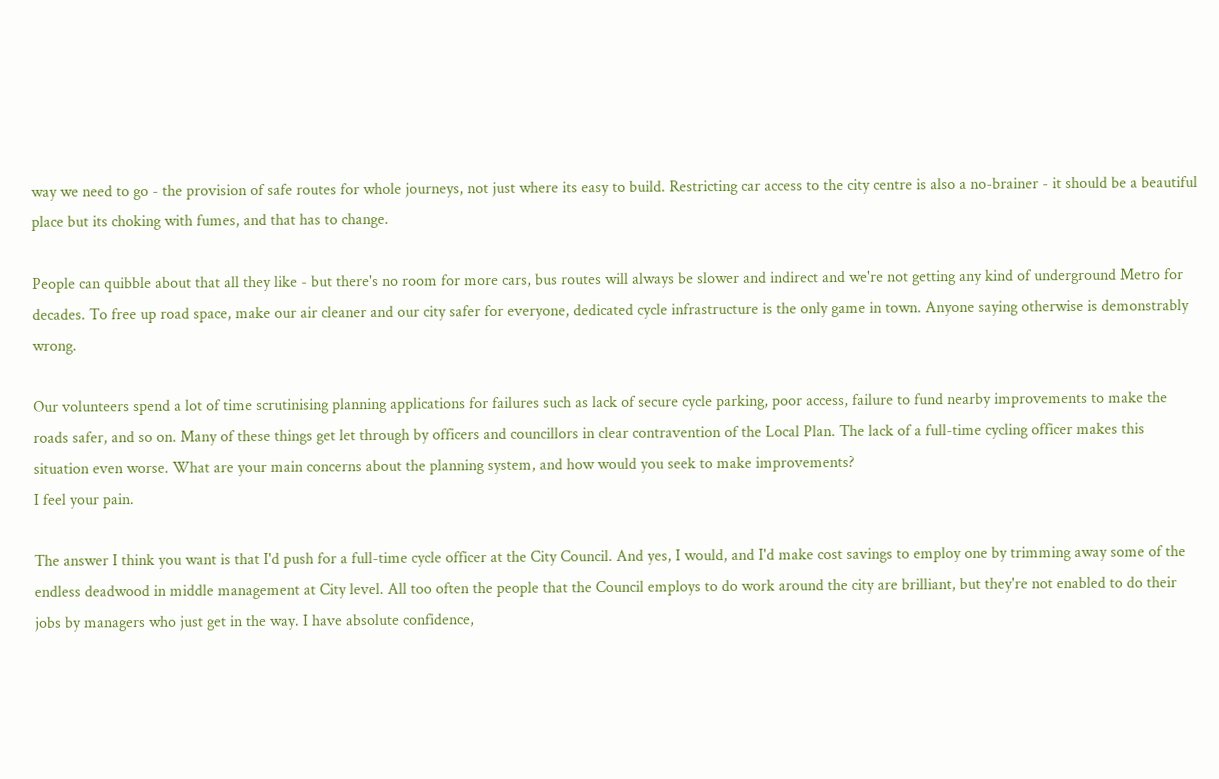way we need to go - the provision of safe routes for whole journeys, not just where its easy to build. Restricting car access to the city centre is also a no-brainer - it should be a beautiful place but its choking with fumes, and that has to change.

People can quibble about that all they like - but there's no room for more cars, bus routes will always be slower and indirect and we're not getting any kind of underground Metro for decades. To free up road space, make our air cleaner and our city safer for everyone, dedicated cycle infrastructure is the only game in town. Anyone saying otherwise is demonstrably wrong.

Our volunteers spend a lot of time scrutinising planning applications for failures such as lack of secure cycle parking, poor access, failure to fund nearby improvements to make the roads safer, and so on. Many of these things get let through by officers and councillors in clear contravention of the Local Plan. The lack of a full-time cycling officer makes this situation even worse. What are your main concerns about the planning system, and how would you seek to make improvements?
I feel your pain.

The answer I think you want is that I'd push for a full-time cycle officer at the City Council. And yes, I would, and I'd make cost savings to employ one by trimming away some of the endless deadwood in middle management at City level. All too often the people that the Council employs to do work around the city are brilliant, but they're not enabled to do their jobs by managers who just get in the way. I have absolute confidence,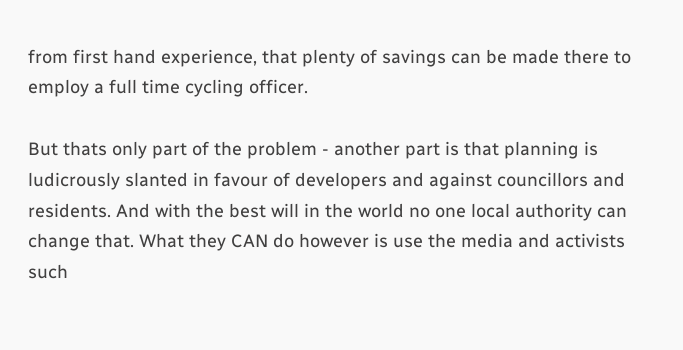from first hand experience, that plenty of savings can be made there to employ a full time cycling officer.

But thats only part of the problem - another part is that planning is ludicrously slanted in favour of developers and against councillors and residents. And with the best will in the world no one local authority can change that. What they CAN do however is use the media and activists such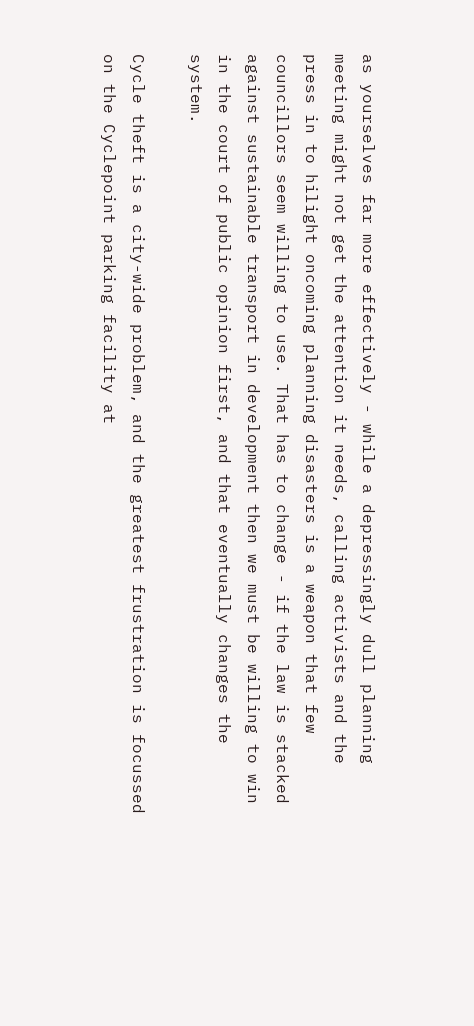as yourselves far more effectively - while a depressingly dull planning meeting might not get the attention it needs, calling activists and the press in to hilight oncoming planning disasters is a weapon that few councillors seem willing to use. That has to change - if the law is stacked against sustainable transport in development then we must be willing to win in the court of public opinion first, and that eventually changes the system.

Cycle theft is a city-wide problem, and the greatest frustration is focussed on the Cyclepoint parking facility at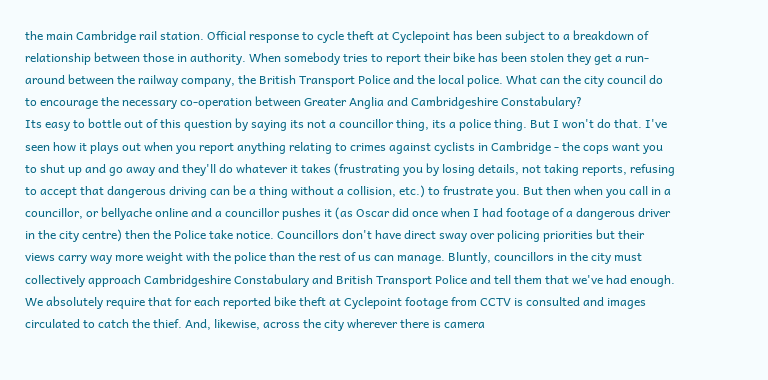the main Cambridge rail station. Official response to cycle theft at Cyclepoint has been subject to a breakdown of relationship between those in authority. When somebody tries to report their bike has been stolen they get a run-around between the railway company, the British Transport Police and the local police. What can the city council do to encourage the necessary co-operation between Greater Anglia and Cambridgeshire Constabulary?
Its easy to bottle out of this question by saying its not a councillor thing, its a police thing. But I won't do that. I've seen how it plays out when you report anything relating to crimes against cyclists in Cambridge - the cops want you to shut up and go away and they'll do whatever it takes (frustrating you by losing details, not taking reports, refusing to accept that dangerous driving can be a thing without a collision, etc.) to frustrate you. But then when you call in a councillor, or bellyache online and a councillor pushes it (as Oscar did once when I had footage of a dangerous driver in the city centre) then the Police take notice. Councillors don't have direct sway over policing priorities but their views carry way more weight with the police than the rest of us can manage. Bluntly, councillors in the city must collectively approach Cambridgeshire Constabulary and British Transport Police and tell them that we've had enough. We absolutely require that for each reported bike theft at Cyclepoint footage from CCTV is consulted and images circulated to catch the thief. And, likewise, across the city wherever there is camera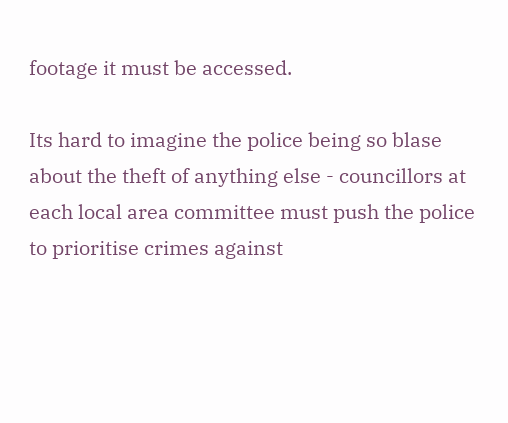footage it must be accessed.

Its hard to imagine the police being so blase about the theft of anything else - councillors at each local area committee must push the police to prioritise crimes against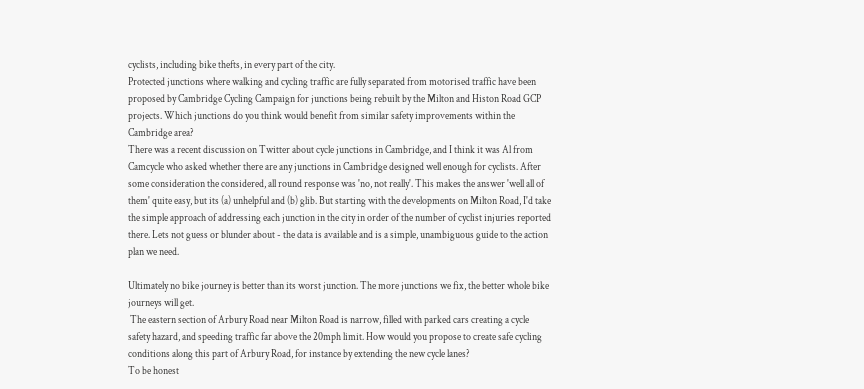cyclists, including bike thefts, in every part of the city.
Protected junctions where walking and cycling traffic are fully separated from motorised traffic have been proposed by Cambridge Cycling Campaign for junctions being rebuilt by the Milton and Histon Road GCP projects. Which junctions do you think would benefit from similar safety improvements within the Cambridge area?
There was a recent discussion on Twitter about cycle junctions in Cambridge, and I think it was Al from Camcycle who asked whether there are any junctions in Cambridge designed well enough for cyclists. After some consideration the considered, all round response was 'no, not really'. This makes the answer 'well all of them' quite easy, but its (a) unhelpful and (b) glib. But starting with the developments on Milton Road, I'd take the simple approach of addressing each junction in the city in order of the number of cyclist injuries reported there. Lets not guess or blunder about - the data is available and is a simple, unambiguous guide to the action plan we need.

Ultimately no bike journey is better than its worst junction. The more junctions we fix, the better whole bike journeys will get.
 The eastern section of Arbury Road near Milton Road is narrow, filled with parked cars creating a cycle safety hazard, and speeding traffic far above the 20mph limit. How would you propose to create safe cycling conditions along this part of Arbury Road, for instance by extending the new cycle lanes?
To be honest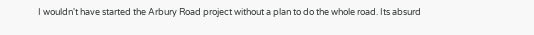I wouldn't have started the Arbury Road project without a plan to do the whole road. Its absurd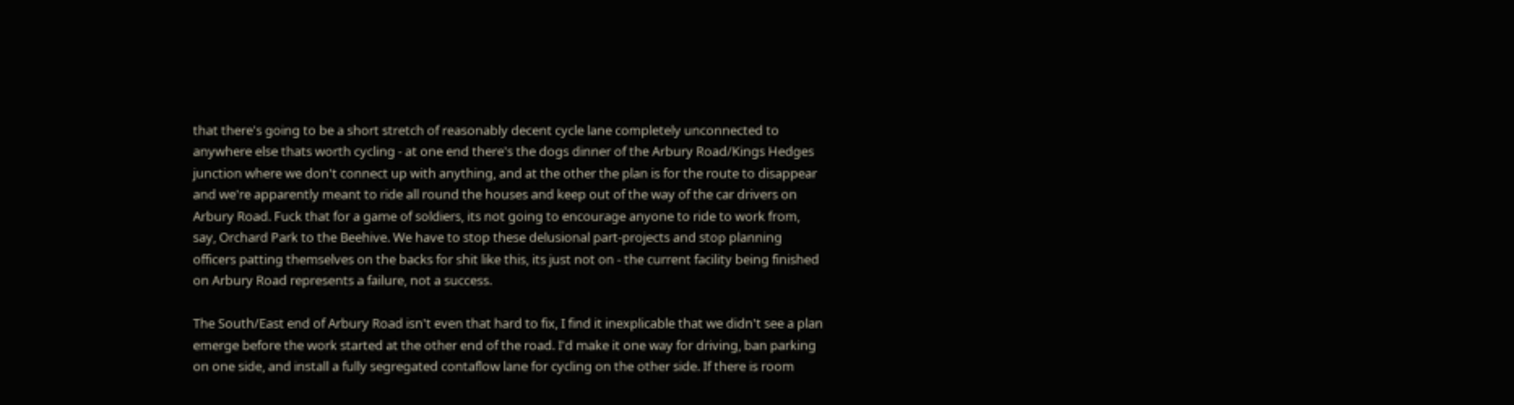that there's going to be a short stretch of reasonably decent cycle lane completely unconnected to anywhere else thats worth cycling - at one end there's the dogs dinner of the Arbury Road/Kings Hedges junction where we don't connect up with anything, and at the other the plan is for the route to disappear and we're apparently meant to ride all round the houses and keep out of the way of the car drivers on Arbury Road. Fuck that for a game of soldiers, its not going to encourage anyone to ride to work from, say, Orchard Park to the Beehive. We have to stop these delusional part-projects and stop planning officers patting themselves on the backs for shit like this, its just not on - the current facility being finished on Arbury Road represents a failure, not a success.

The South/East end of Arbury Road isn't even that hard to fix, I find it inexplicable that we didn't see a plan emerge before the work started at the other end of the road. I'd make it one way for driving, ban parking on one side, and install a fully segregated contaflow lane for cycling on the other side. If there is room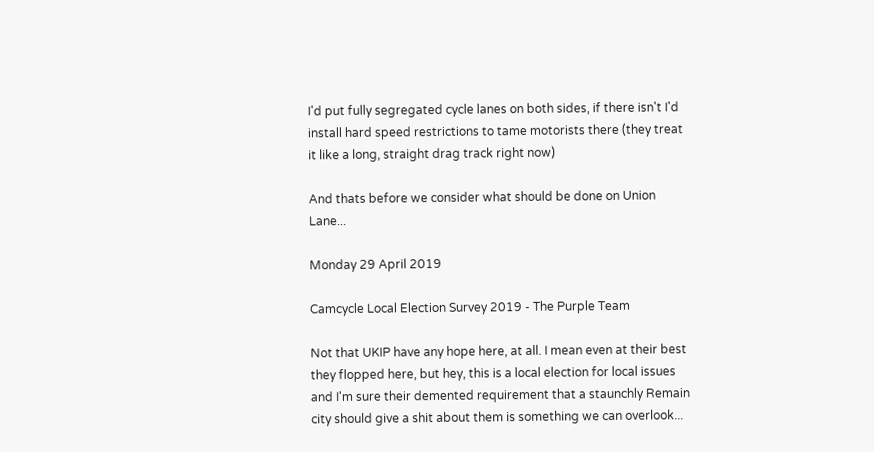I'd put fully segregated cycle lanes on both sides, if there isn't I'd install hard speed restrictions to tame motorists there (they treat it like a long, straight drag track right now)

And thats before we consider what should be done on Union Lane...

Monday 29 April 2019

Camcycle Local Election Survey 2019 - The Purple Team

Not that UKIP have any hope here, at all. I mean even at their best they flopped here, but hey, this is a local election for local issues and I'm sure their demented requirement that a staunchly Remain city should give a shit about them is something we can overlook...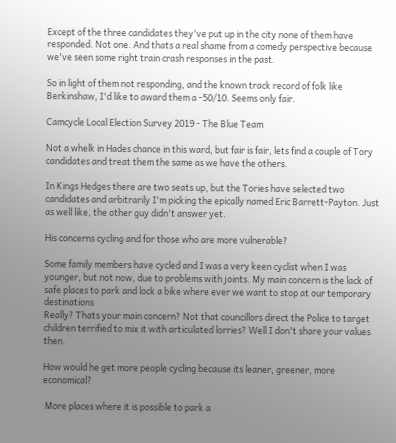Except of the three candidates they've put up in the city none of them have responded. Not one. And thats a real shame from a comedy perspective because we've seen some right train crash responses in the past.

So in light of them not responding, and the known track record of folk like Berkinshaw, I'd like to award them a -50/10. Seems only fair.

Camcycle Local Election Survey 2019 - The Blue Team

Not a whelk in Hades chance in this ward, but fair is fair, lets find a couple of Tory candidates and treat them the same as we have the others.

In Kings Hedges there are two seats up, but the Tories have selected two candidates and arbitrarily I'm picking the epically named Eric Barrett-Payton. Just as well like, the other guy didn't answer yet.

His concerns cycling and for those who are more vulnerable?

Some family members have cycled and I was a very keen cyclist when I was younger, but not now, due to problems with joints. My main concern is the lack of safe places to park and lock a bike where ever we want to stop at our temporary destinations
Really? Thats your main concern? Not that councillors direct the Police to target children terrified to mix it with articulated lorries? Well I don't share your values then.

How would he get more people cycling because its leaner, greener, more economical?

 More places where it is possible to park a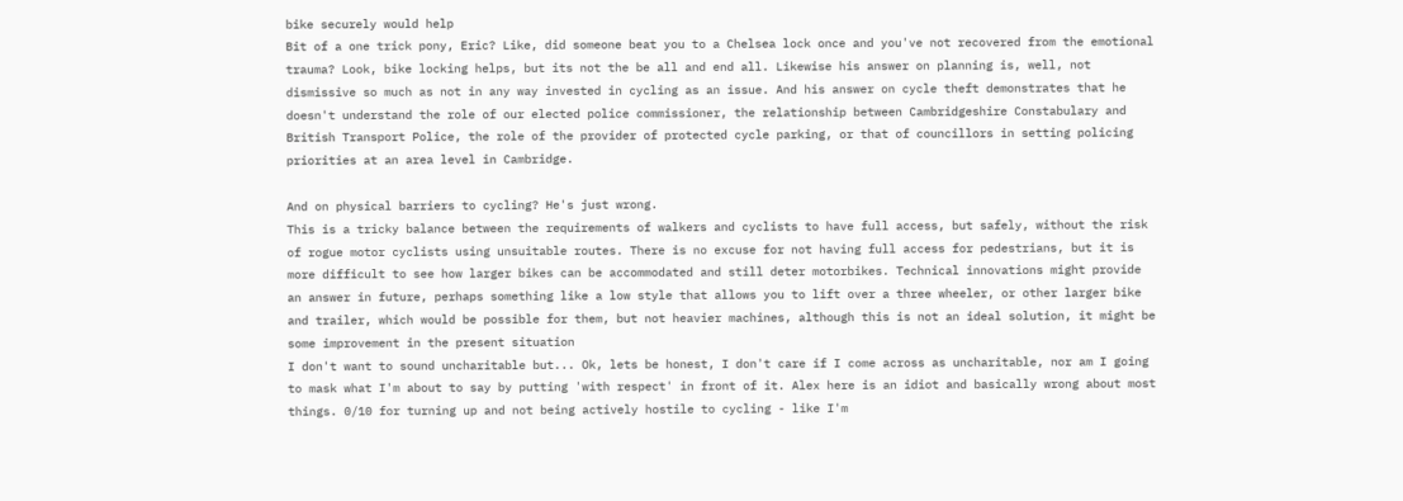bike securely would help
Bit of a one trick pony, Eric? Like, did someone beat you to a Chelsea lock once and you've not recovered from the emotional trauma? Look, bike locking helps, but its not the be all and end all. Likewise his answer on planning is, well, not dismissive so much as not in any way invested in cycling as an issue. And his answer on cycle theft demonstrates that he doesn't understand the role of our elected police commissioner, the relationship between Cambridgeshire Constabulary and British Transport Police, the role of the provider of protected cycle parking, or that of councillors in setting policing priorities at an area level in Cambridge.

And on physical barriers to cycling? He's just wrong.
This is a tricky balance between the requirements of walkers and cyclists to have full access, but safely, without the risk of rogue motor cyclists using unsuitable routes. There is no excuse for not having full access for pedestrians, but it is more difficult to see how larger bikes can be accommodated and still deter motorbikes. Technical innovations might provide an answer in future, perhaps something like a low style that allows you to lift over a three wheeler, or other larger bike and trailer, which would be possible for them, but not heavier machines, although this is not an ideal solution, it might be some improvement in the present situation
I don't want to sound uncharitable but... Ok, lets be honest, I don't care if I come across as uncharitable, nor am I going to mask what I'm about to say by putting 'with respect' in front of it. Alex here is an idiot and basically wrong about most things. 0/10 for turning up and not being actively hostile to cycling - like I'm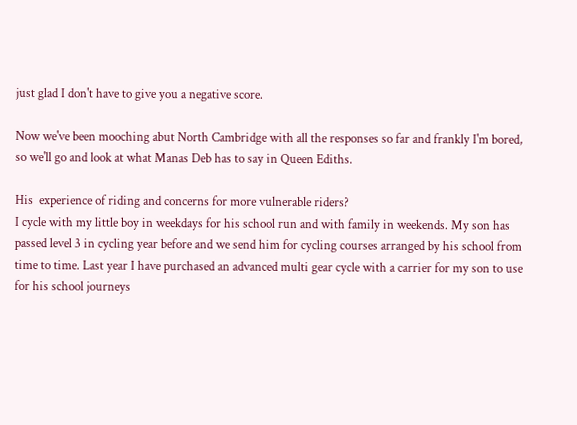just glad I don't have to give you a negative score.

Now we've been mooching abut North Cambridge with all the responses so far and frankly I'm bored, so we'll go and look at what Manas Deb has to say in Queen Ediths.

His  experience of riding and concerns for more vulnerable riders?
I cycle with my little boy in weekdays for his school run and with family in weekends. My son has passed level 3 in cycling year before and we send him for cycling courses arranged by his school from time to time. Last year I have purchased an advanced multi gear cycle with a carrier for my son to use for his school journeys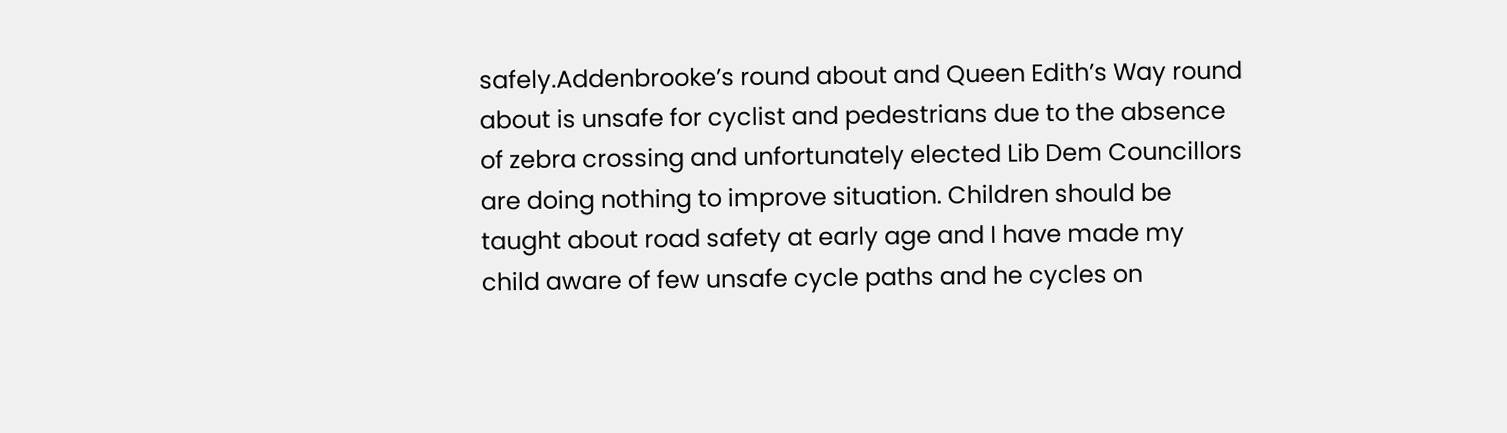safely.Addenbrooke’s round about and Queen Edith’s Way round about is unsafe for cyclist and pedestrians due to the absence of zebra crossing and unfortunately elected Lib Dem Councillors are doing nothing to improve situation. Children should be taught about road safety at early age and I have made my child aware of few unsafe cycle paths and he cycles on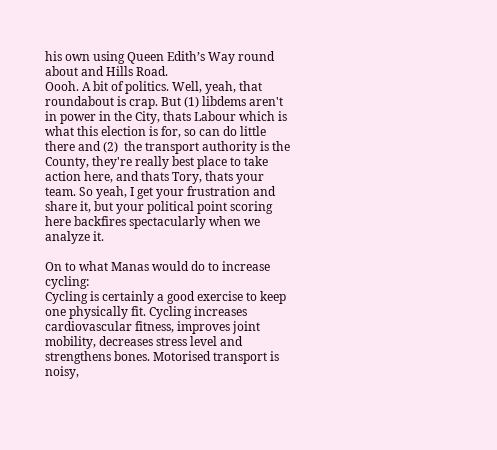his own using Queen Edith’s Way round about and Hills Road.
Oooh. A bit of politics. Well, yeah, that roundabout is crap. But (1) libdems aren't in power in the City, thats Labour which is what this election is for, so can do little there and (2)  the transport authority is the County, they're really best place to take action here, and thats Tory, thats your team. So yeah, I get your frustration and share it, but your political point scoring here backfires spectacularly when we analyze it.

On to what Manas would do to increase cycling:
Cycling is certainly a good exercise to keep one physically fit. Cycling increases cardiovascular fitness, improves joint mobility, decreases stress level and strengthens bones. Motorised transport is noisy,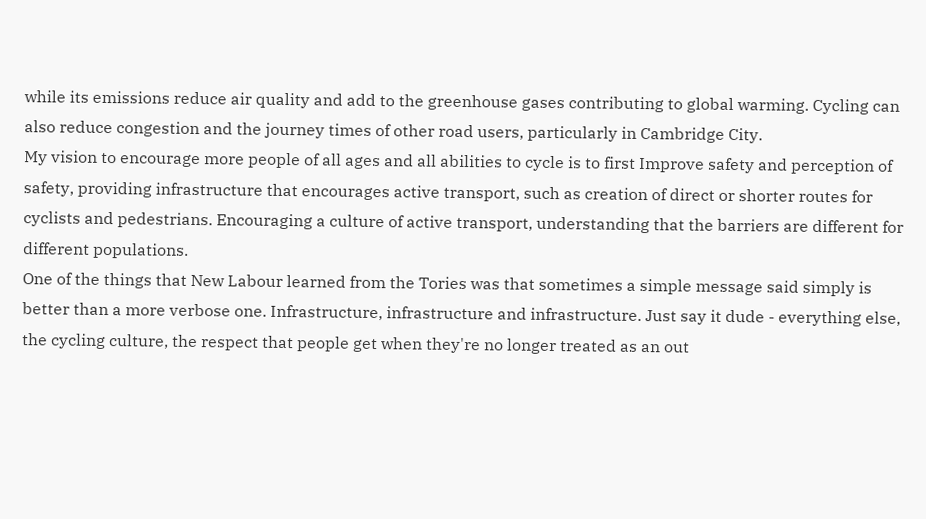while its emissions reduce air quality and add to the greenhouse gases contributing to global warming. Cycling can also reduce congestion and the journey times of other road users, particularly in Cambridge City.
My vision to encourage more people of all ages and all abilities to cycle is to first Improve safety and perception of safety, providing infrastructure that encourages active transport, such as creation of direct or shorter routes for cyclists and pedestrians. Encouraging a culture of active transport, understanding that the barriers are different for different populations.
One of the things that New Labour learned from the Tories was that sometimes a simple message said simply is better than a more verbose one. Infrastructure, infrastructure and infrastructure. Just say it dude - everything else, the cycling culture, the respect that people get when they're no longer treated as an out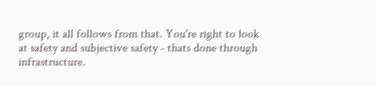group, it all follows from that. You're right to look at safety and subjective safety - thats done through infrastructure.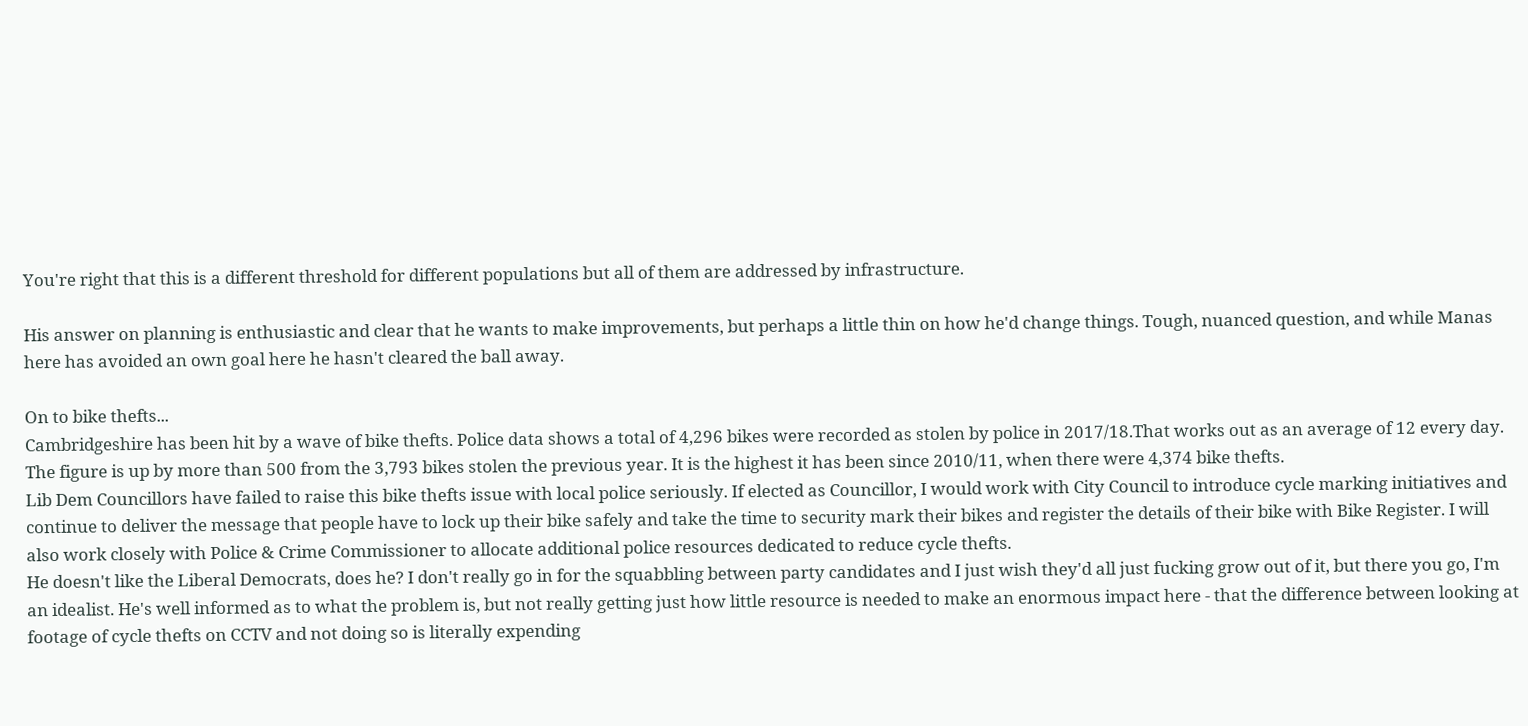You're right that this is a different threshold for different populations but all of them are addressed by infrastructure.

His answer on planning is enthusiastic and clear that he wants to make improvements, but perhaps a little thin on how he'd change things. Tough, nuanced question, and while Manas here has avoided an own goal here he hasn't cleared the ball away.

On to bike thefts...
Cambridgeshire has been hit by a wave of bike thefts. Police data shows a total of 4,296 bikes were recorded as stolen by police in 2017/18.That works out as an average of 12 every day. The figure is up by more than 500 from the 3,793 bikes stolen the previous year. It is the highest it has been since 2010/11, when there were 4,374 bike thefts.
Lib Dem Councillors have failed to raise this bike thefts issue with local police seriously. If elected as Councillor, I would work with City Council to introduce cycle marking initiatives and continue to deliver the message that people have to lock up their bike safely and take the time to security mark their bikes and register the details of their bike with Bike Register. I will also work closely with Police & Crime Commissioner to allocate additional police resources dedicated to reduce cycle thefts.
He doesn't like the Liberal Democrats, does he? I don't really go in for the squabbling between party candidates and I just wish they'd all just fucking grow out of it, but there you go, I'm an idealist. He's well informed as to what the problem is, but not really getting just how little resource is needed to make an enormous impact here - that the difference between looking at footage of cycle thefts on CCTV and not doing so is literally expending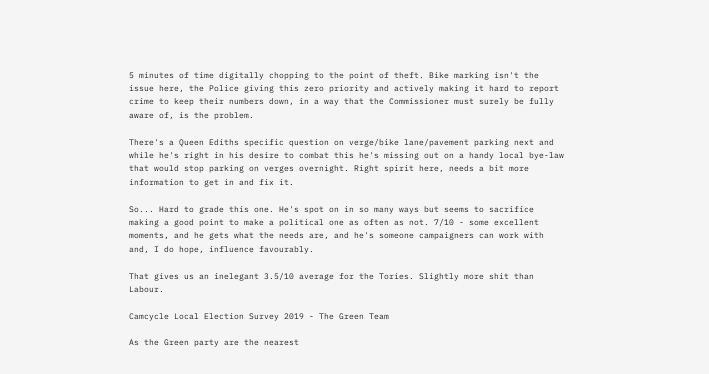5 minutes of time digitally chopping to the point of theft. Bike marking isn't the issue here, the Police giving this zero priority and actively making it hard to report crime to keep their numbers down, in a way that the Commissioner must surely be fully aware of, is the problem.

There's a Queen Ediths specific question on verge/bike lane/pavement parking next and while he's right in his desire to combat this he's missing out on a handy local bye-law that would stop parking on verges overnight. Right spirit here, needs a bit more information to get in and fix it.

So... Hard to grade this one. He's spot on in so many ways but seems to sacrifice making a good point to make a political one as often as not. 7/10 - some excellent moments, and he gets what the needs are, and he's someone campaigners can work with and, I do hope, influence favourably.

That gives us an inelegant 3.5/10 average for the Tories. Slightly more shit than Labour.

Camcycle Local Election Survey 2019 - The Green Team

As the Green party are the nearest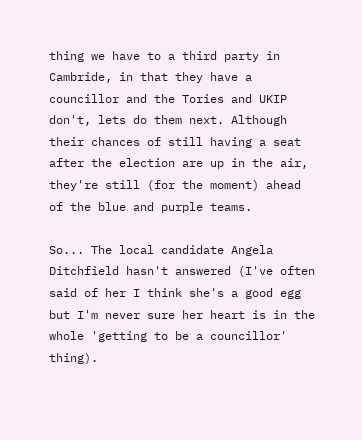thing we have to a third party in Cambride, in that they have a councillor and the Tories and UKIP don't, lets do them next. Although their chances of still having a seat after the election are up in the air, they're still (for the moment) ahead of the blue and purple teams.

So... The local candidate Angela Ditchfield hasn't answered (I've often said of her I think she's a good egg but I'm never sure her heart is in the whole 'getting to be a councillor' thing).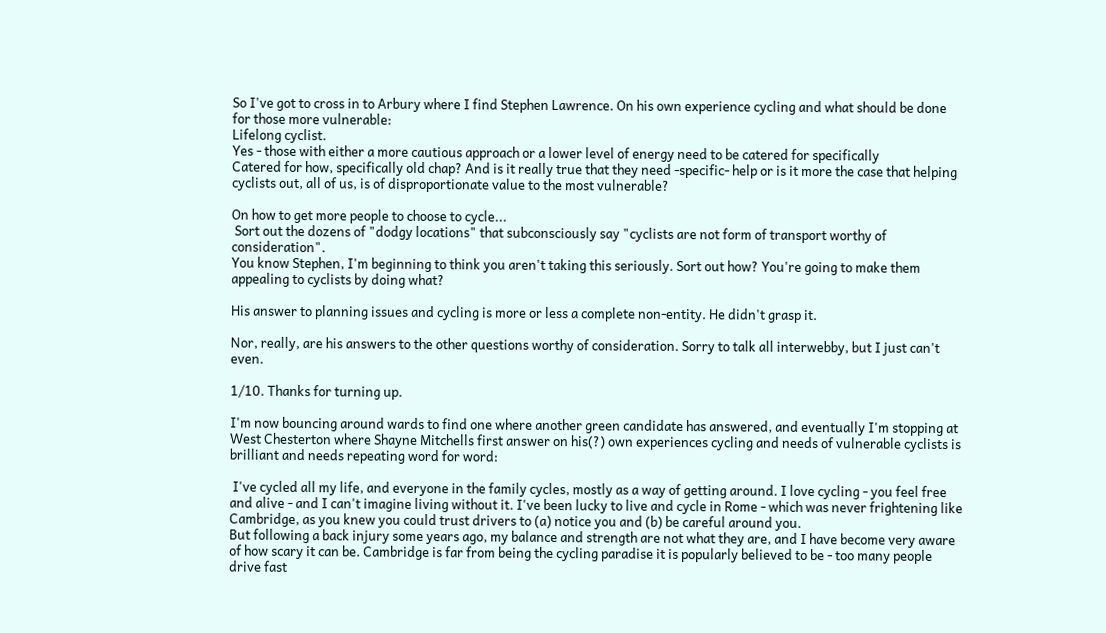So I've got to cross in to Arbury where I find Stephen Lawrence. On his own experience cycling and what should be done for those more vulnerable:
Lifelong cyclist.
Yes - those with either a more cautious approach or a lower level of energy need to be catered for specifically
Catered for how, specifically old chap? And is it really true that they need -specific- help or is it more the case that helping cyclists out, all of us, is of disproportionate value to the most vulnerable?

On how to get more people to choose to cycle...
 Sort out the dozens of "dodgy locations" that subconsciously say "cyclists are not form of transport worthy of consideration".
You know Stephen, I'm beginning to think you aren't taking this seriously. Sort out how? You're going to make them appealing to cyclists by doing what?

His answer to planning issues and cycling is more or less a complete non-entity. He didn't grasp it.

Nor, really, are his answers to the other questions worthy of consideration. Sorry to talk all interwebby, but I just can't even.

1/10. Thanks for turning up.

I'm now bouncing around wards to find one where another green candidate has answered, and eventually I'm stopping at West Chesterton where Shayne Mitchells first answer on his(?) own experiences cycling and needs of vulnerable cyclists is brilliant and needs repeating word for word:

 I've cycled all my life, and everyone in the family cycles, mostly as a way of getting around. I love cycling - you feel free and alive - and I can't imagine living without it. I've been lucky to live and cycle in Rome - which was never frightening like Cambridge, as you knew you could trust drivers to (a) notice you and (b) be careful around you.
But following a back injury some years ago, my balance and strength are not what they are, and I have become very aware of how scary it can be. Cambridge is far from being the cycling paradise it is popularly believed to be - too many people drive fast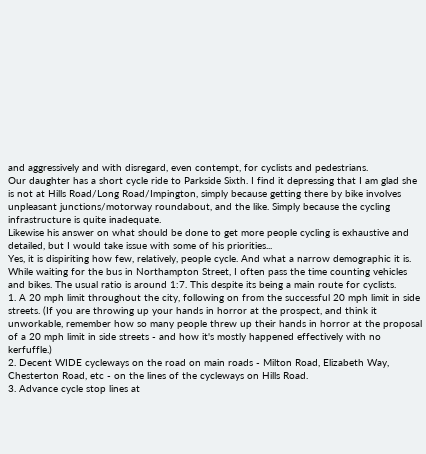and aggressively and with disregard, even contempt, for cyclists and pedestrians.
Our daughter has a short cycle ride to Parkside Sixth. I find it depressing that I am glad she is not at Hills Road/Long Road/Impington, simply because getting there by bike involves unpleasant junctions/motorway roundabout, and the like. Simply because the cycling infrastructure is quite inadequate.
Likewise his answer on what should be done to get more people cycling is exhaustive and detailed, but I would take issue with some of his priorities...
Yes, it is dispiriting how few, relatively, people cycle. And what a narrow demographic it is.
While waiting for the bus in Northampton Street, I often pass the time counting vehicles and bikes. The usual ratio is around 1:7. This despite its being a main route for cyclists.
1. A 20 mph limit throughout the city, following on from the successful 20 mph limit in side streets. (If you are throwing up your hands in horror at the prospect, and think it unworkable, remember how so many people threw up their hands in horror at the proposal of a 20 mph limit in side streets - and how it's mostly happened effectively with no kerfuffle.)
2. Decent WIDE cycleways on the road on main roads - Milton Road, Elizabeth Way, Chesterton Road, etc - on the lines of the cycleways on Hills Road.
3. Advance cycle stop lines at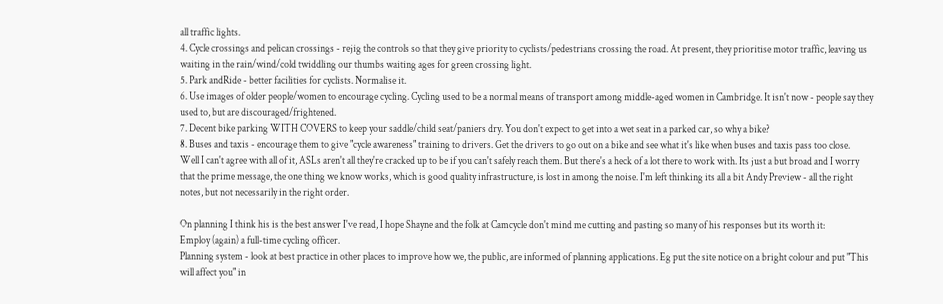all traffic lights.
4. Cycle crossings and pelican crossings - rejig the controls so that they give priority to cyclists/pedestrians crossing the road. At present, they prioritise motor traffic, leaving us waiting in the rain/wind/cold twiddling our thumbs waiting ages for green crossing light.
5. Park andRide - better facilities for cyclists. Normalise it.
6. Use images of older people/women to encourage cycling. Cycling used to be a normal means of transport among middle-aged women in Cambridge. It isn't now - people say they used to, but are discouraged/frightened.
7. Decent bike parking WITH COVERS to keep your saddle/child seat/paniers dry. You don't expect to get into a wet seat in a parked car, so why a bike?
8. Buses and taxis - encourage them to give "cycle awareness" training to drivers. Get the drivers to go out on a bike and see what it's like when buses and taxis pass too close.
Well I can't agree with all of it, ASLs aren't all they're cracked up to be if you can't safely reach them. But there's a heck of a lot there to work with. Its just a but broad and I worry that the prime message, the one thing we know works, which is good quality infrastructure, is lost in among the noise. I'm left thinking its all a bit Andy Preview - all the right notes, but not necessarily in the right order.

On planning I think his is the best answer I've read, I hope Shayne and the folk at Camcycle don't mind me cutting and pasting so many of his responses but its worth it:
Employ (again) a full-time cycling officer.
Planning system - look at best practice in other places to improve how we, the public, are informed of planning applications. Eg put the site notice on a bright colour and put "This will affect you" in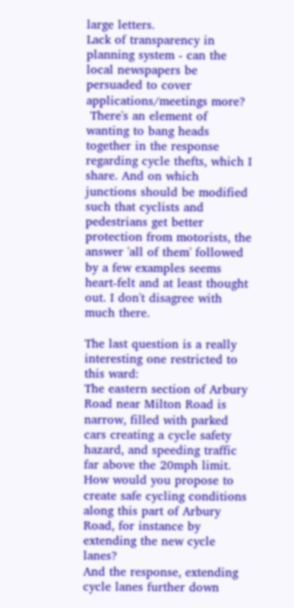large letters.
Lack of transparency in planning system - can the local newspapers be persuaded to cover applications/meetings more?
 There's an element of wanting to bang heads together in the response regarding cycle thefts, which I share. And on which junctions should be modified such that cyclists and pedestrians get better protection from motorists, the answer 'all of them' followed by a few examples seems heart-felt and at least thought out. I don't disagree with much there.

The last question is a really interesting one restricted to this ward:
The eastern section of Arbury Road near Milton Road is narrow, filled with parked cars creating a cycle safety hazard, and speeding traffic far above the 20mph limit. How would you propose to create safe cycling conditions along this part of Arbury Road, for instance by extending the new cycle lanes?
And the response, extending cycle lanes further down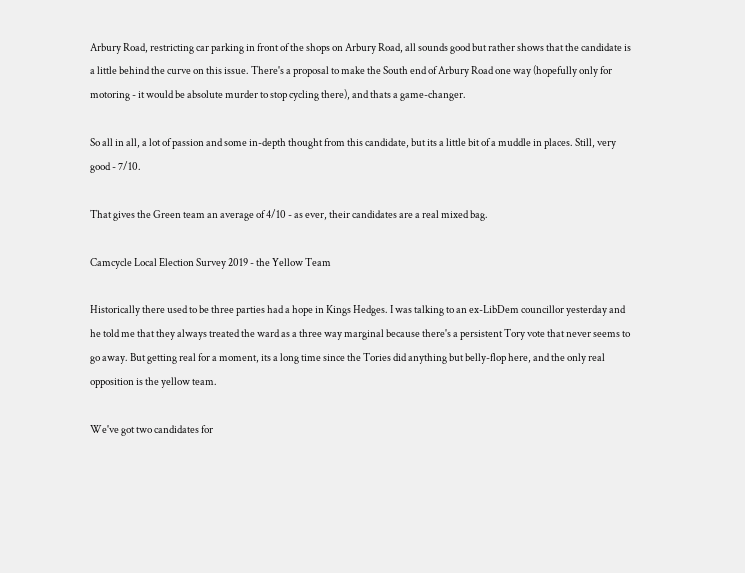Arbury Road, restricting car parking in front of the shops on Arbury Road, all sounds good but rather shows that the candidate is a little behind the curve on this issue. There's a proposal to make the South end of Arbury Road one way (hopefully only for motoring - it would be absolute murder to stop cycling there), and thats a game-changer.

So all in all, a lot of passion and some in-depth thought from this candidate, but its a little bit of a muddle in places. Still, very good - 7/10.

That gives the Green team an average of 4/10 - as ever, their candidates are a real mixed bag.

Camcycle Local Election Survey 2019 - the Yellow Team

Historically there used to be three parties had a hope in Kings Hedges. I was talking to an ex-LibDem councillor yesterday and he told me that they always treated the ward as a three way marginal because there's a persistent Tory vote that never seems to go away. But getting real for a moment, its a long time since the Tories did anything but belly-flop here, and the only real opposition is the yellow team.

We've got two candidates for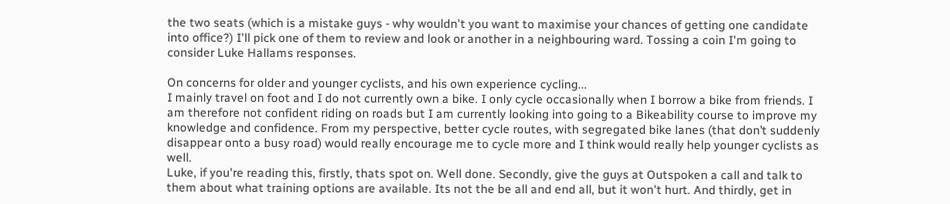the two seats (which is a mistake guys - why wouldn't you want to maximise your chances of getting one candidate into office?) I'll pick one of them to review and look or another in a neighbouring ward. Tossing a coin I'm going to consider Luke Hallams responses.

On concerns for older and younger cyclists, and his own experience cycling...
I mainly travel on foot and I do not currently own a bike. I only cycle occasionally when I borrow a bike from friends. I am therefore not confident riding on roads but I am currently looking into going to a Bikeability course to improve my knowledge and confidence. From my perspective, better cycle routes, with segregated bike lanes (that don’t suddenly disappear onto a busy road) would really encourage me to cycle more and I think would really help younger cyclists as well.
Luke, if you're reading this, firstly, thats spot on. Well done. Secondly, give the guys at Outspoken a call and talk to them about what training options are available. Its not the be all and end all, but it won't hurt. And thirdly, get in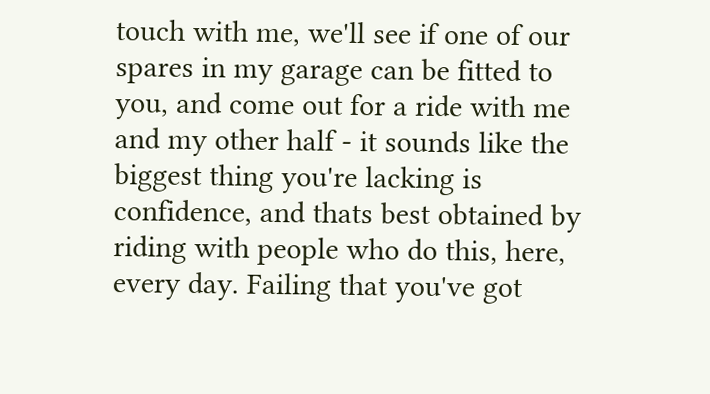touch with me, we'll see if one of our spares in my garage can be fitted to you, and come out for a ride with me and my other half - it sounds like the biggest thing you're lacking is confidence, and thats best obtained by riding with people who do this, here, every day. Failing that you've got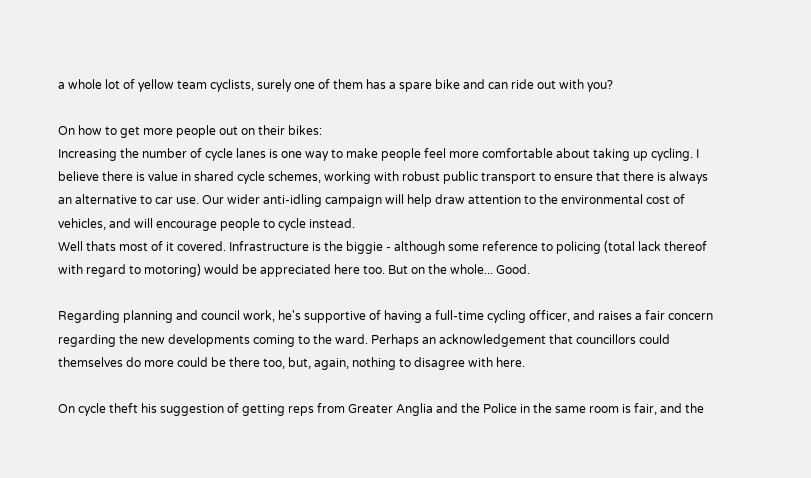a whole lot of yellow team cyclists, surely one of them has a spare bike and can ride out with you?

On how to get more people out on their bikes:
Increasing the number of cycle lanes is one way to make people feel more comfortable about taking up cycling. I believe there is value in shared cycle schemes, working with robust public transport to ensure that there is always an alternative to car use. Our wider anti-idling campaign will help draw attention to the environmental cost of vehicles, and will encourage people to cycle instead.
Well thats most of it covered. Infrastructure is the biggie - although some reference to policing (total lack thereof with regard to motoring) would be appreciated here too. But on the whole... Good.

Regarding planning and council work, he's supportive of having a full-time cycling officer, and raises a fair concern regarding the new developments coming to the ward. Perhaps an acknowledgement that councillors could themselves do more could be there too, but, again, nothing to disagree with here.

On cycle theft his suggestion of getting reps from Greater Anglia and the Police in the same room is fair, and the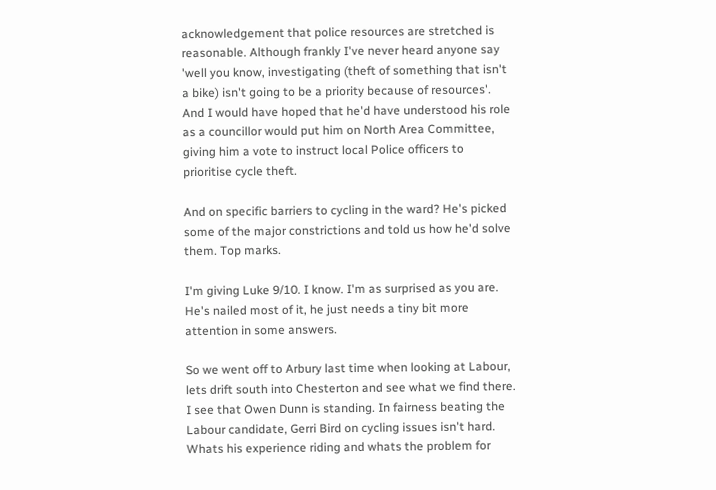acknowledgement that police resources are stretched is reasonable. Although frankly I've never heard anyone say 'well you know, investigating (theft of something that isn't a bike) isn't going to be a priority because of resources'. And I would have hoped that he'd have understood his role as a councillor would put him on North Area Committee, giving him a vote to instruct local Police officers to prioritise cycle theft.

And on specific barriers to cycling in the ward? He's picked some of the major constrictions and told us how he'd solve them. Top marks.

I'm giving Luke 9/10. I know. I'm as surprised as you are. He's nailed most of it, he just needs a tiny bit more attention in some answers.

So we went off to Arbury last time when looking at Labour, lets drift south into Chesterton and see what we find there. I see that Owen Dunn is standing. In fairness beating the Labour candidate, Gerri Bird on cycling issues isn't hard. Whats his experience riding and whats the problem for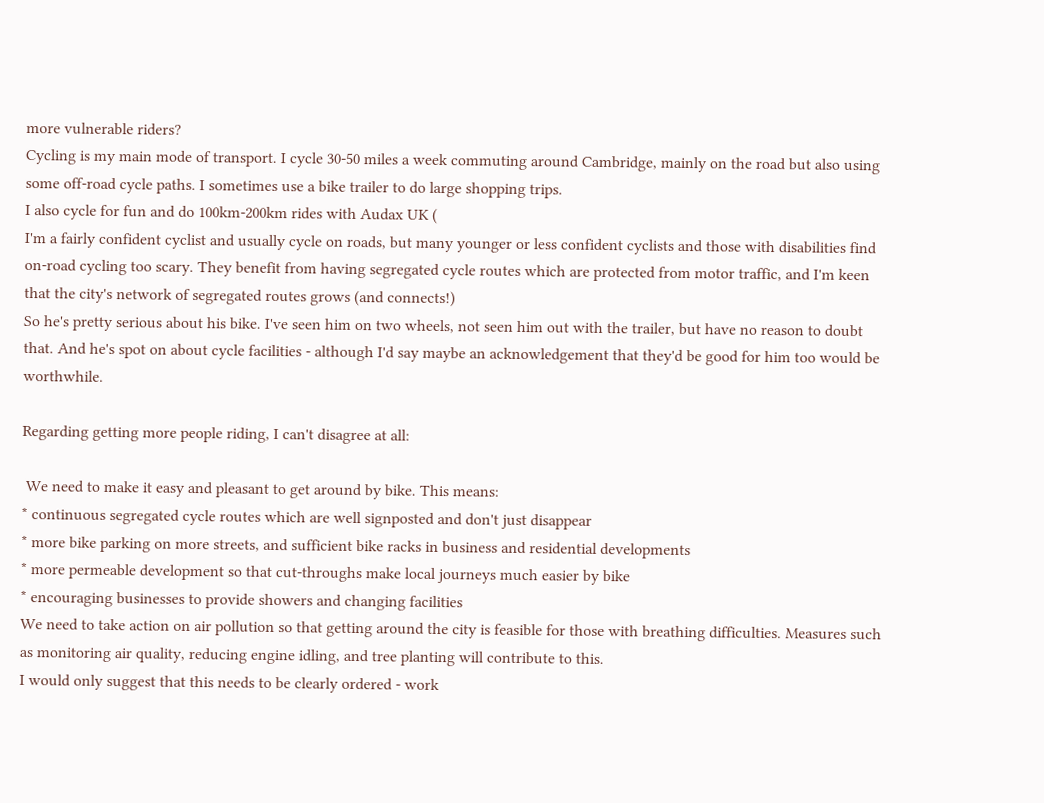more vulnerable riders?
Cycling is my main mode of transport. I cycle 30-50 miles a week commuting around Cambridge, mainly on the road but also using some off-road cycle paths. I sometimes use a bike trailer to do large shopping trips.
I also cycle for fun and do 100km-200km rides with Audax UK (
I'm a fairly confident cyclist and usually cycle on roads, but many younger or less confident cyclists and those with disabilities find on-road cycling too scary. They benefit from having segregated cycle routes which are protected from motor traffic, and I'm keen that the city's network of segregated routes grows (and connects!)
So he's pretty serious about his bike. I've seen him on two wheels, not seen him out with the trailer, but have no reason to doubt that. And he's spot on about cycle facilities - although I'd say maybe an acknowledgement that they'd be good for him too would be worthwhile.

Regarding getting more people riding, I can't disagree at all:

 We need to make it easy and pleasant to get around by bike. This means:
* continuous segregated cycle routes which are well signposted and don't just disappear
* more bike parking on more streets, and sufficient bike racks in business and residential developments
* more permeable development so that cut-throughs make local journeys much easier by bike
* encouraging businesses to provide showers and changing facilities
We need to take action on air pollution so that getting around the city is feasible for those with breathing difficulties. Measures such as monitoring air quality, reducing engine idling, and tree planting will contribute to this.
I would only suggest that this needs to be clearly ordered - work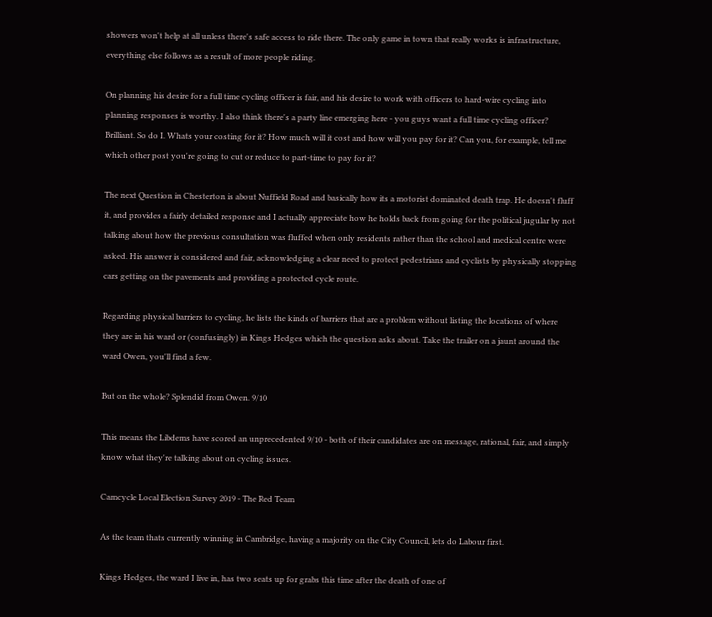showers won't help at all unless there's safe access to ride there. The only game in town that really works is infrastructure, everything else follows as a result of more people riding.

On planning his desire for a full time cycling officer is fair, and his desire to work with officers to hard-wire cycling into planning responses is worthy. I also think there's a party line emerging here - you guys want a full time cycling officer? Brilliant. So do I. Whats your costing for it? How much will it cost and how will you pay for it? Can you, for example, tell me which other post you're going to cut or reduce to part-time to pay for it?

The next Question in Chesterton is about Nuffield Road and basically how its a motorist dominated death trap. He doesn't fluff it, and provides a fairly detailed response and I actually appreciate how he holds back from going for the political jugular by not talking about how the previous consultation was fluffed when only residents rather than the school and medical centre were asked. His answer is considered and fair, acknowledging a clear need to protect pedestrians and cyclists by physically stopping cars getting on the pavements and providing a protected cycle route.

Regarding physical barriers to cycling, he lists the kinds of barriers that are a problem without listing the locations of where they are in his ward or (confusingly) in Kings Hedges which the question asks about. Take the trailer on a jaunt around the ward Owen, you'll find a few.

But on the whole? Splendid from Owen. 9/10

This means the Libdems have scored an unprecedented 9/10 - both of their candidates are on message, rational, fair, and simply know what they're talking about on cycling issues.

Camcycle Local Election Survey 2019 - The Red Team

As the team thats currently winning in Cambridge, having a majority on the City Council, lets do Labour first.

Kings Hedges, the ward I live in, has two seats up for grabs this time after the death of one of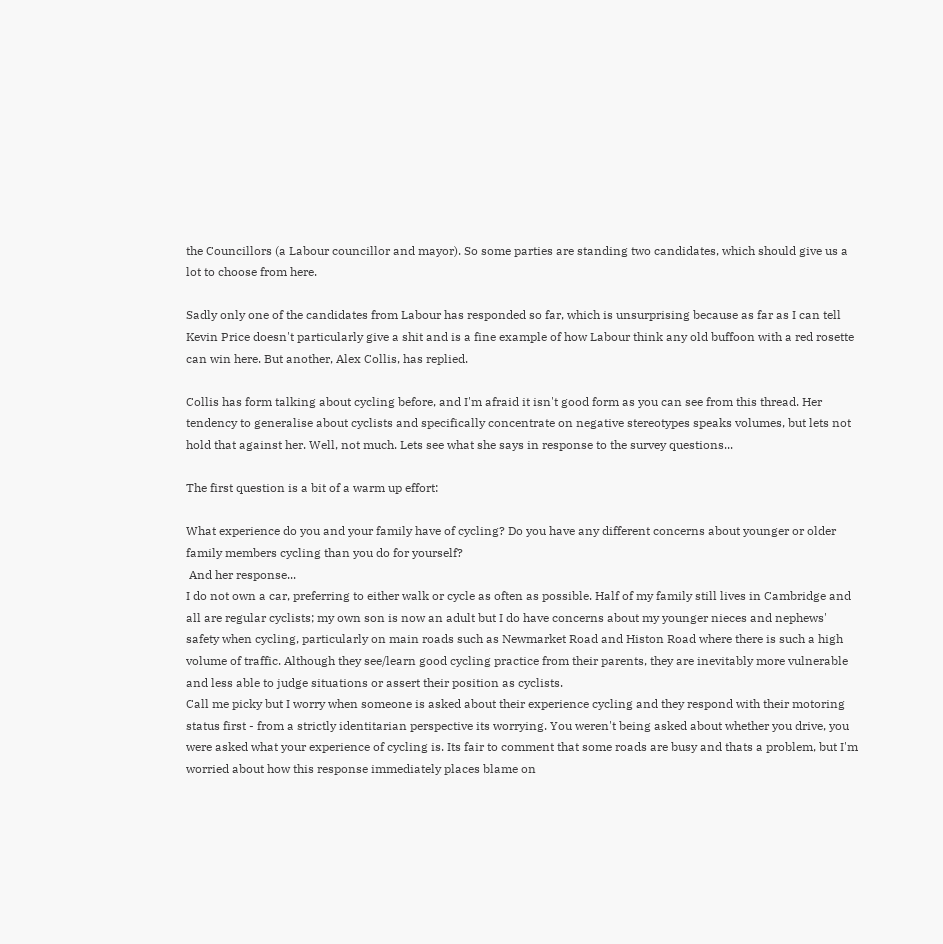the Councillors (a Labour councillor and mayor). So some parties are standing two candidates, which should give us a lot to choose from here.

Sadly only one of the candidates from Labour has responded so far, which is unsurprising because as far as I can tell Kevin Price doesn't particularly give a shit and is a fine example of how Labour think any old buffoon with a red rosette can win here. But another, Alex Collis, has replied.

Collis has form talking about cycling before, and I'm afraid it isn't good form as you can see from this thread. Her tendency to generalise about cyclists and specifically concentrate on negative stereotypes speaks volumes, but lets not hold that against her. Well, not much. Lets see what she says in response to the survey questions...

The first question is a bit of a warm up effort:

What experience do you and your family have of cycling? Do you have any different concerns about younger or older family members cycling than you do for yourself?
 And her response...
I do not own a car, preferring to either walk or cycle as often as possible. Half of my family still lives in Cambridge and all are regular cyclists; my own son is now an adult but I do have concerns about my younger nieces and nephews' safety when cycling, particularly on main roads such as Newmarket Road and Histon Road where there is such a high volume of traffic. Although they see/learn good cycling practice from their parents, they are inevitably more vulnerable and less able to judge situations or assert their position as cyclists.
Call me picky but I worry when someone is asked about their experience cycling and they respond with their motoring status first - from a strictly identitarian perspective its worrying. You weren't being asked about whether you drive, you were asked what your experience of cycling is. Its fair to comment that some roads are busy and thats a problem, but I'm worried about how this response immediately places blame on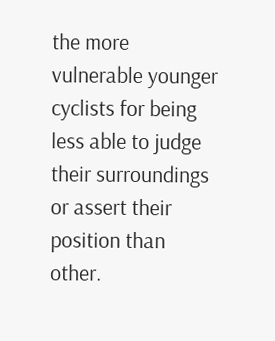the more vulnerable younger cyclists for being less able to judge their surroundings or assert their position than other.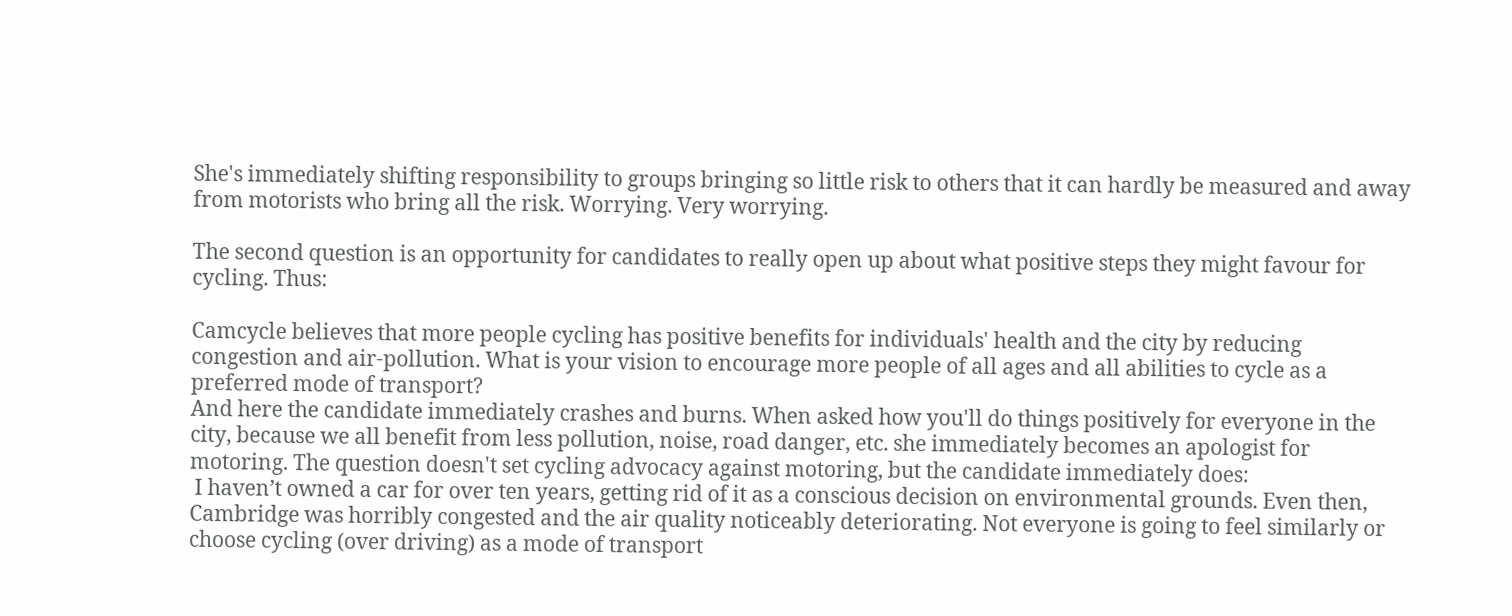She's immediately shifting responsibility to groups bringing so little risk to others that it can hardly be measured and away from motorists who bring all the risk. Worrying. Very worrying.

The second question is an opportunity for candidates to really open up about what positive steps they might favour for cycling. Thus:

Camcycle believes that more people cycling has positive benefits for individuals' health and the city by reducing congestion and air-pollution. What is your vision to encourage more people of all ages and all abilities to cycle as a preferred mode of transport?
And here the candidate immediately crashes and burns. When asked how you'll do things positively for everyone in the city, because we all benefit from less pollution, noise, road danger, etc. she immediately becomes an apologist for motoring. The question doesn't set cycling advocacy against motoring, but the candidate immediately does:
 I haven’t owned a car for over ten years, getting rid of it as a conscious decision on environmental grounds. Even then, Cambridge was horribly congested and the air quality noticeably deteriorating. Not everyone is going to feel similarly or choose cycling (over driving) as a mode of transport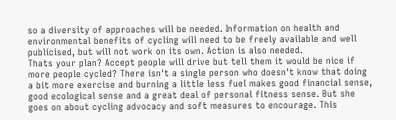so a diversity of approaches will be needed. Information on health and environmental benefits of cycling will need to be freely available and well publicised, but will not work on its own. Action is also needed.
Thats your plan? Accept people will drive but tell them it would be nice if more people cycled? There isn't a single person who doesn't know that doing a bit more exercise and burning a little less fuel makes good financial sense, good ecological sense and a great deal of personal fitness sense. But she goes on about cycling advocacy and soft measures to encourage. This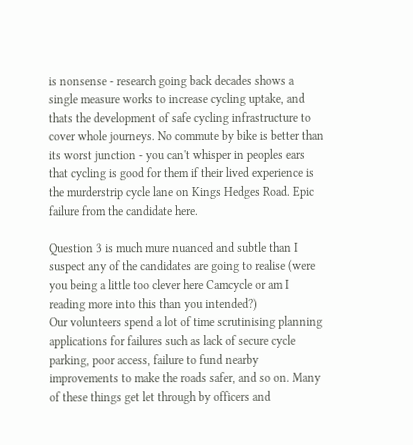is nonsense - research going back decades shows a single measure works to increase cycling uptake, and thats the development of safe cycling infrastructure to cover whole journeys. No commute by bike is better than its worst junction - you can't whisper in peoples ears that cycling is good for them if their lived experience is the murderstrip cycle lane on Kings Hedges Road. Epic failure from the candidate here.

Question 3 is much mure nuanced and subtle than I suspect any of the candidates are going to realise (were you being a little too clever here Camcycle or am I reading more into this than you intended?)
Our volunteers spend a lot of time scrutinising planning applications for failures such as lack of secure cycle parking, poor access, failure to fund nearby improvements to make the roads safer, and so on. Many of these things get let through by officers and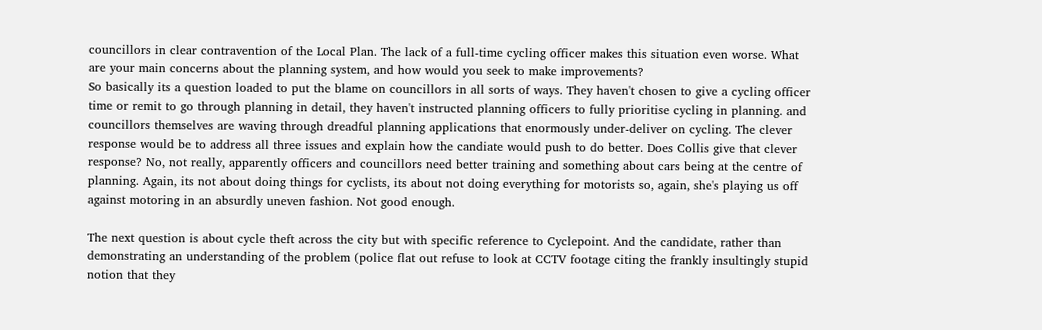councillors in clear contravention of the Local Plan. The lack of a full-time cycling officer makes this situation even worse. What are your main concerns about the planning system, and how would you seek to make improvements?
So basically its a question loaded to put the blame on councillors in all sorts of ways. They haven't chosen to give a cycling officer time or remit to go through planning in detail, they haven't instructed planning officers to fully prioritise cycling in planning. and councillors themselves are waving through dreadful planning applications that enormously under-deliver on cycling. The clever response would be to address all three issues and explain how the candiate would push to do better. Does Collis give that clever response? No, not really, apparently officers and councillors need better training and something about cars being at the centre of planning. Again, its not about doing things for cyclists, its about not doing everything for motorists so, again, she's playing us off against motoring in an absurdly uneven fashion. Not good enough.

The next question is about cycle theft across the city but with specific reference to Cyclepoint. And the candidate, rather than demonstrating an understanding of the problem (police flat out refuse to look at CCTV footage citing the frankly insultingly stupid notion that they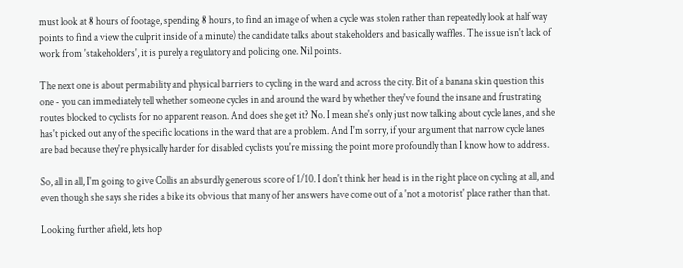must look at 8 hours of footage, spending 8 hours, to find an image of when a cycle was stolen rather than repeatedly look at half way points to find a view the culprit inside of a minute) the candidate talks about stakeholders and basically waffles. The issue isn't lack of work from 'stakeholders', it is purely a regulatory and policing one. Nil points.

The next one is about permability and physical barriers to cycling in the ward and across the city. Bit of a banana skin question this one - you can immediately tell whether someone cycles in and around the ward by whether they've found the insane and frustrating routes blocked to cyclists for no apparent reason. And does she get it? No. I mean she's only just now talking about cycle lanes, and she has't picked out any of the specific locations in the ward that are a problem. And I'm sorry, if your argument that narrow cycle lanes are bad because they're physically harder for disabled cyclists you're missing the point more profoundly than I know how to address.

So, all in all, I'm going to give Collis an absurdly generous score of 1/10. I don't think her head is in the right place on cycling at all, and even though she says she rides a bike its obvious that many of her answers have come out of a 'not a motorist' place rather than that.

Looking further afield, lets hop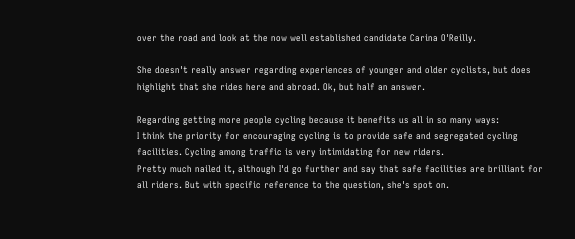over the road and look at the now well established candidate Carina O'Reilly.

She doesn't really answer regarding experiences of younger and older cyclists, but does highlight that she rides here and abroad. Ok, but half an answer.

Regarding getting more people cycling because it benefits us all in so many ways:
I think the priority for encouraging cycling is to provide safe and segregated cycling facilities. Cycling among traffic is very intimidating for new riders.
Pretty much nailed it, although I'd go further and say that safe facilities are brilliant for all riders. But with specific reference to the question, she's spot on.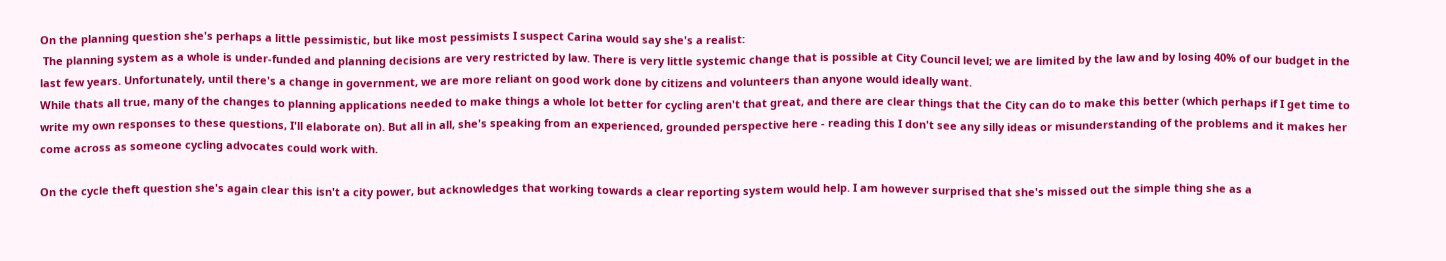On the planning question she's perhaps a little pessimistic, but like most pessimists I suspect Carina would say she's a realist:
 The planning system as a whole is under-funded and planning decisions are very restricted by law. There is very little systemic change that is possible at City Council level; we are limited by the law and by losing 40% of our budget in the last few years. Unfortunately, until there's a change in government, we are more reliant on good work done by citizens and volunteers than anyone would ideally want.
While thats all true, many of the changes to planning applications needed to make things a whole lot better for cycling aren't that great, and there are clear things that the City can do to make this better (which perhaps if I get time to write my own responses to these questions, I'll elaborate on). But all in all, she's speaking from an experienced, grounded perspective here - reading this I don't see any silly ideas or misunderstanding of the problems and it makes her come across as someone cycling advocates could work with.

On the cycle theft question she's again clear this isn't a city power, but acknowledges that working towards a clear reporting system would help. I am however surprised that she's missed out the simple thing she as a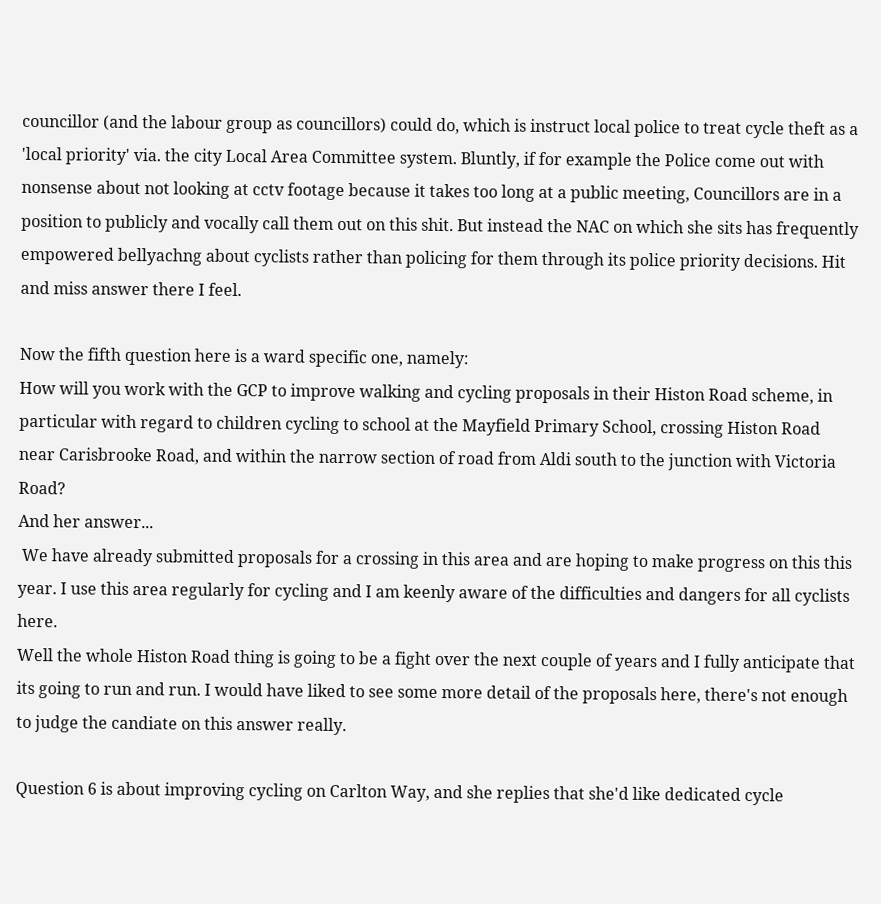councillor (and the labour group as councillors) could do, which is instruct local police to treat cycle theft as a 'local priority' via. the city Local Area Committee system. Bluntly, if for example the Police come out with nonsense about not looking at cctv footage because it takes too long at a public meeting, Councillors are in a position to publicly and vocally call them out on this shit. But instead the NAC on which she sits has frequently empowered bellyachng about cyclists rather than policing for them through its police priority decisions. Hit and miss answer there I feel.

Now the fifth question here is a ward specific one, namely:
How will you work with the GCP to improve walking and cycling proposals in their Histon Road scheme, in particular with regard to children cycling to school at the Mayfield Primary School, crossing Histon Road near Carisbrooke Road, and within the narrow section of road from Aldi south to the junction with Victoria Road?
And her answer...
 We have already submitted proposals for a crossing in this area and are hoping to make progress on this this year. I use this area regularly for cycling and I am keenly aware of the difficulties and dangers for all cyclists here.
Well the whole Histon Road thing is going to be a fight over the next couple of years and I fully anticipate that its going to run and run. I would have liked to see some more detail of the proposals here, there's not enough to judge the candiate on this answer really.

Question 6 is about improving cycling on Carlton Way, and she replies that she'd like dedicated cycle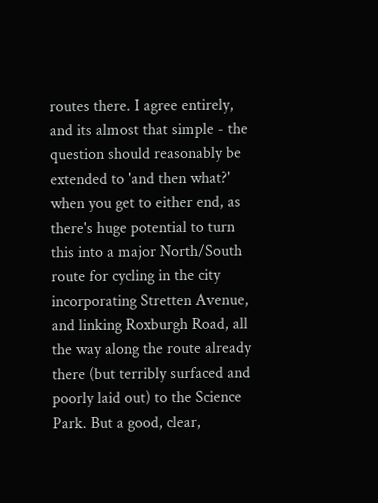routes there. I agree entirely, and its almost that simple - the question should reasonably be extended to 'and then what?' when you get to either end, as there's huge potential to turn this into a major North/South route for cycling in the city incorporating Stretten Avenue, and linking Roxburgh Road, all the way along the route already there (but terribly surfaced and poorly laid out) to the Science Park. But a good, clear,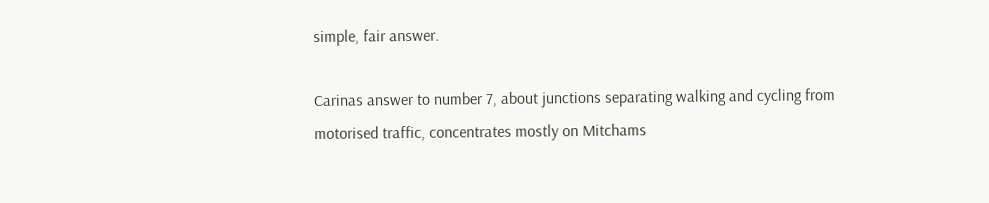simple, fair answer.

Carinas answer to number 7, about junctions separating walking and cycling from motorised traffic, concentrates mostly on Mitchams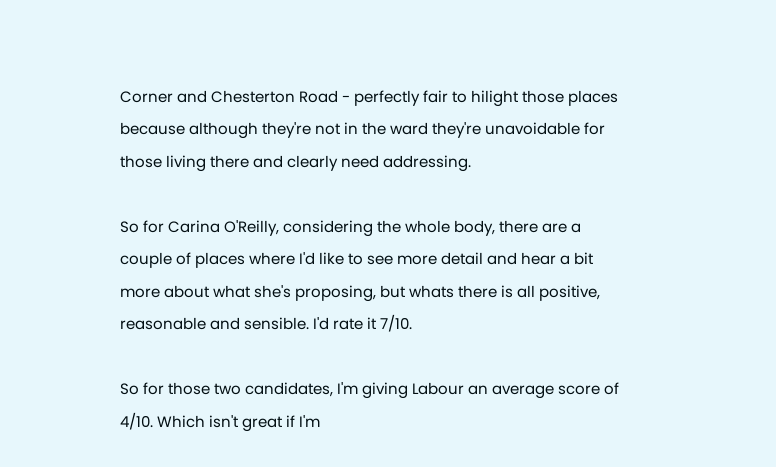Corner and Chesterton Road - perfectly fair to hilight those places because although they're not in the ward they're unavoidable for those living there and clearly need addressing.

So for Carina O'Reilly, considering the whole body, there are a couple of places where I'd like to see more detail and hear a bit more about what she's proposing, but whats there is all positive, reasonable and sensible. I'd rate it 7/10.

So for those two candidates, I'm giving Labour an average score of 4/10. Which isn't great if I'm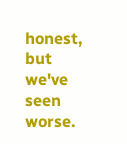honest, but we've seen worse.